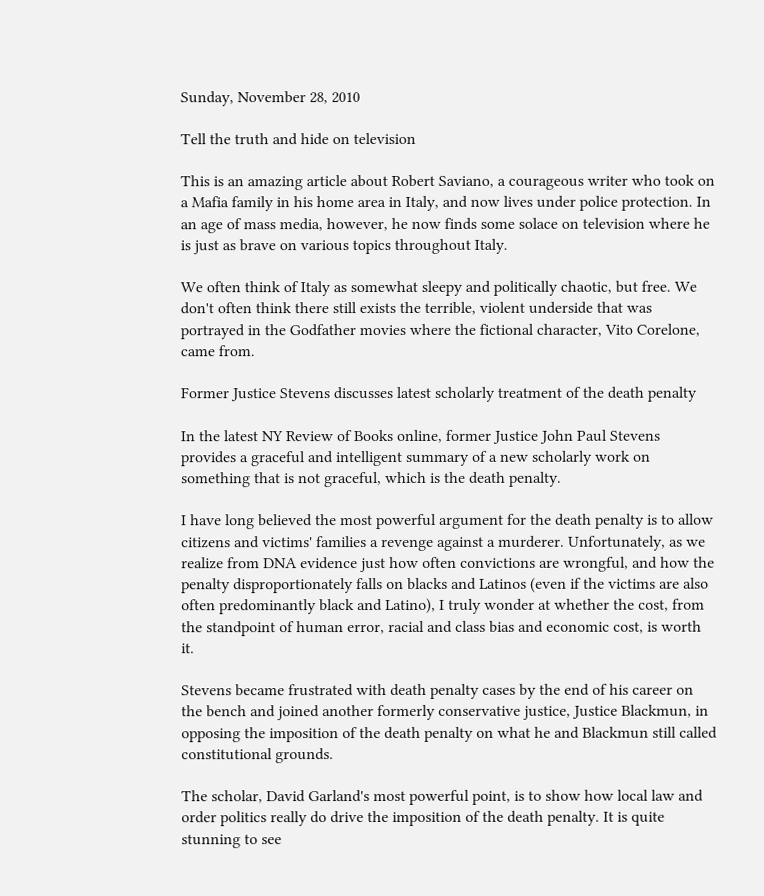Sunday, November 28, 2010

Tell the truth and hide on television

This is an amazing article about Robert Saviano, a courageous writer who took on a Mafia family in his home area in Italy, and now lives under police protection. In an age of mass media, however, he now finds some solace on television where he is just as brave on various topics throughout Italy.

We often think of Italy as somewhat sleepy and politically chaotic, but free. We don't often think there still exists the terrible, violent underside that was portrayed in the Godfather movies where the fictional character, Vito Corelone, came from.

Former Justice Stevens discusses latest scholarly treatment of the death penalty

In the latest NY Review of Books online, former Justice John Paul Stevens provides a graceful and intelligent summary of a new scholarly work on something that is not graceful, which is the death penalty.

I have long believed the most powerful argument for the death penalty is to allow citizens and victims' families a revenge against a murderer. Unfortunately, as we realize from DNA evidence just how often convictions are wrongful, and how the penalty disproportionately falls on blacks and Latinos (even if the victims are also often predominantly black and Latino), I truly wonder at whether the cost, from the standpoint of human error, racial and class bias and economic cost, is worth it.

Stevens became frustrated with death penalty cases by the end of his career on the bench and joined another formerly conservative justice, Justice Blackmun, in opposing the imposition of the death penalty on what he and Blackmun still called constitutional grounds.

The scholar, David Garland's most powerful point, is to show how local law and order politics really do drive the imposition of the death penalty. It is quite stunning to see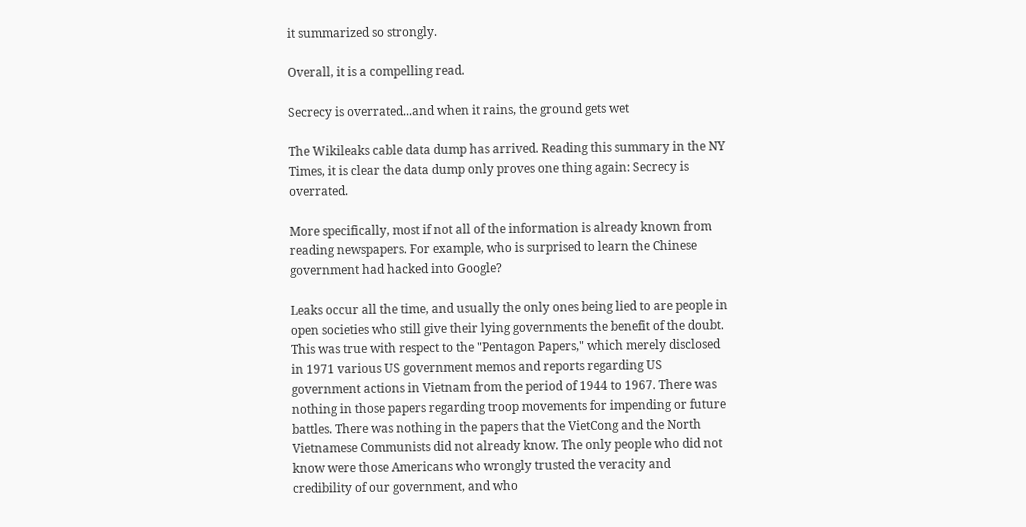it summarized so strongly.

Overall, it is a compelling read.

Secrecy is overrated...and when it rains, the ground gets wet

The Wikileaks cable data dump has arrived. Reading this summary in the NY Times, it is clear the data dump only proves one thing again: Secrecy is overrated.

More specifically, most if not all of the information is already known from reading newspapers. For example, who is surprised to learn the Chinese government had hacked into Google?

Leaks occur all the time, and usually the only ones being lied to are people in open societies who still give their lying governments the benefit of the doubt. This was true with respect to the "Pentagon Papers," which merely disclosed in 1971 various US government memos and reports regarding US government actions in Vietnam from the period of 1944 to 1967. There was nothing in those papers regarding troop movements for impending or future battles. There was nothing in the papers that the VietCong and the North Vietnamese Communists did not already know. The only people who did not know were those Americans who wrongly trusted the veracity and credibility of our government, and who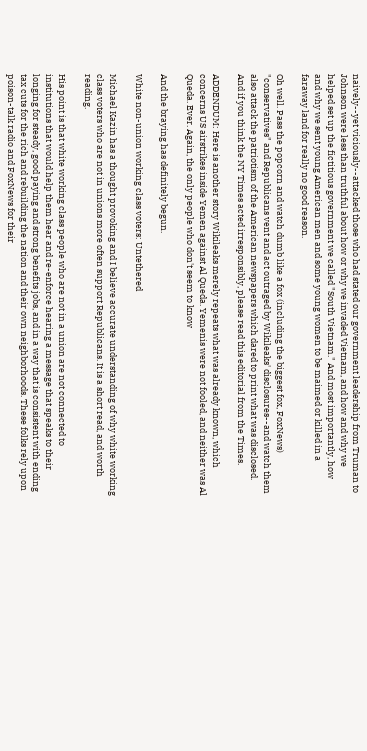naively--yet viciously--attacked those who had stated our government leadership from Truman to Johnson were less than truthful about how or why we invaded Vietnam, and how and why we helped set up the fictitious government we called "South Vietnam." And most importantly, how and why we sent young American men and some young women to be maimed or killed in a faraway land for really no good reason.

Oh well. Pass the popcorn and watch dumb like a fox (including the biggest fox, FoxNews) "conservatives" and Republicans vent and act outraged by Wikileaks' disclosures--and watch them also attack the patriotism of the American newspapers which dared to print what was disclosed. And if you think the NY Times acted irresponsibly, please read this editorial from the Times.

ADDENDUM: Here is another story Wikileaks merely repeats what was already known, which concerns US airstrikes inside Yemen against Al Queda. Yemenis were not fooled, and neither was Al Queda. Ever. Again, the only people who don't seem to know

And the braying has definitely begun.

White non-union working class voters: Untethered

Michael Kazin has a thought provoking and I believe accurate understanding of why white working class voters who are not in unions more often support Republicans. It is a short read, and worth reading.

His point is that white working class people who are not in a union are not connected to institutions that would help them hear and re-enforce hearing a message that speaks to their longing for steady, good paying and strong benefits jobs, and in a way that is consistent with ending tax cuts for the rich and rebuilding the nation and their own neighborhoods. These folks rely upon poison-talk radio and FoxNews for their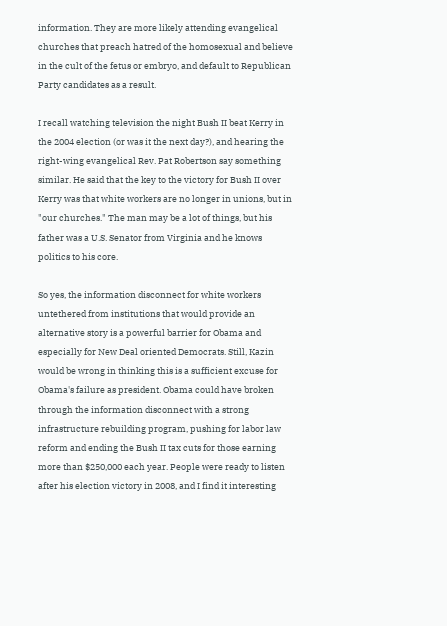information. They are more likely attending evangelical churches that preach hatred of the homosexual and believe in the cult of the fetus or embryo, and default to Republican Party candidates as a result.

I recall watching television the night Bush II beat Kerry in the 2004 election (or was it the next day?), and hearing the right-wing evangelical Rev. Pat Robertson say something similar. He said that the key to the victory for Bush II over Kerry was that white workers are no longer in unions, but in "our churches." The man may be a lot of things, but his father was a U.S. Senator from Virginia and he knows politics to his core.

So yes, the information disconnect for white workers untethered from institutions that would provide an alternative story is a powerful barrier for Obama and especially for New Deal oriented Democrats. Still, Kazin would be wrong in thinking this is a sufficient excuse for Obama's failure as president. Obama could have broken through the information disconnect with a strong infrastructure rebuilding program, pushing for labor law reform and ending the Bush II tax cuts for those earning more than $250,000 each year. People were ready to listen after his election victory in 2008, and I find it interesting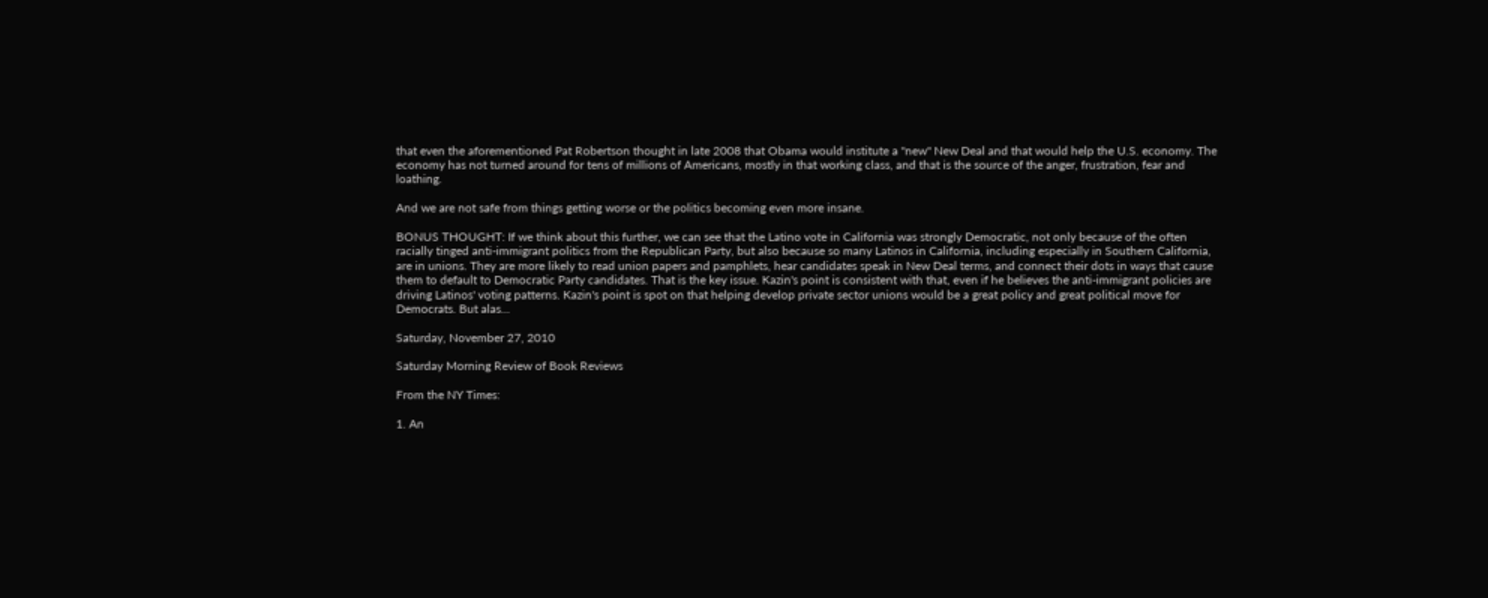that even the aforementioned Pat Robertson thought in late 2008 that Obama would institute a "new" New Deal and that would help the U.S. economy. The economy has not turned around for tens of millions of Americans, mostly in that working class, and that is the source of the anger, frustration, fear and loathing.

And we are not safe from things getting worse or the politics becoming even more insane.

BONUS THOUGHT: If we think about this further, we can see that the Latino vote in California was strongly Democratic, not only because of the often racially tinged anti-immigrant politics from the Republican Party, but also because so many Latinos in California, including especially in Southern California, are in unions. They are more likely to read union papers and pamphlets, hear candidates speak in New Deal terms, and connect their dots in ways that cause them to default to Democratic Party candidates. That is the key issue. Kazin's point is consistent with that, even if he believes the anti-immigrant policies are driving Latinos' voting patterns. Kazin's point is spot on that helping develop private sector unions would be a great policy and great political move for Democrats. But alas...

Saturday, November 27, 2010

Saturday Morning Review of Book Reviews

From the NY Times:

1. An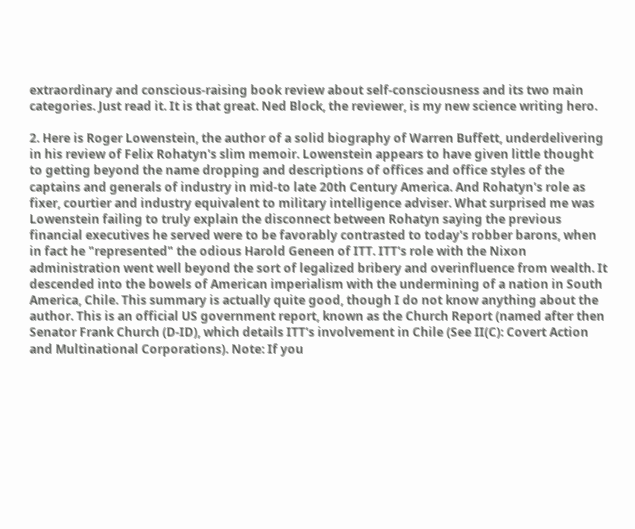extraordinary and conscious-raising book review about self-consciousness and its two main categories. Just read it. It is that great. Ned Block, the reviewer, is my new science writing hero.

2. Here is Roger Lowenstein, the author of a solid biography of Warren Buffett, underdelivering in his review of Felix Rohatyn's slim memoir. Lowenstein appears to have given little thought to getting beyond the name dropping and descriptions of offices and office styles of the captains and generals of industry in mid-to late 20th Century America. And Rohatyn's role as fixer, courtier and industry equivalent to military intelligence adviser. What surprised me was Lowenstein failing to truly explain the disconnect between Rohatyn saying the previous financial executives he served were to be favorably contrasted to today's robber barons, when in fact he "represented" the odious Harold Geneen of ITT. ITT's role with the Nixon administration went well beyond the sort of legalized bribery and overinfluence from wealth. It descended into the bowels of American imperialism with the undermining of a nation in South America, Chile. This summary is actually quite good, though I do not know anything about the author. This is an official US government report, known as the Church Report (named after then Senator Frank Church (D-ID), which details ITT's involvement in Chile (See II(C): Covert Action and Multinational Corporations). Note: If you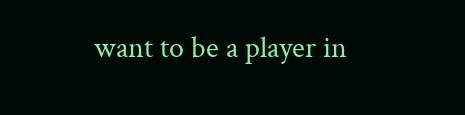want to be a player in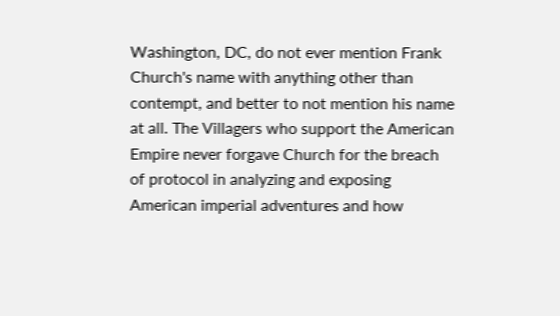Washington, DC, do not ever mention Frank Church's name with anything other than contempt, and better to not mention his name at all. The Villagers who support the American Empire never forgave Church for the breach of protocol in analyzing and exposing American imperial adventures and how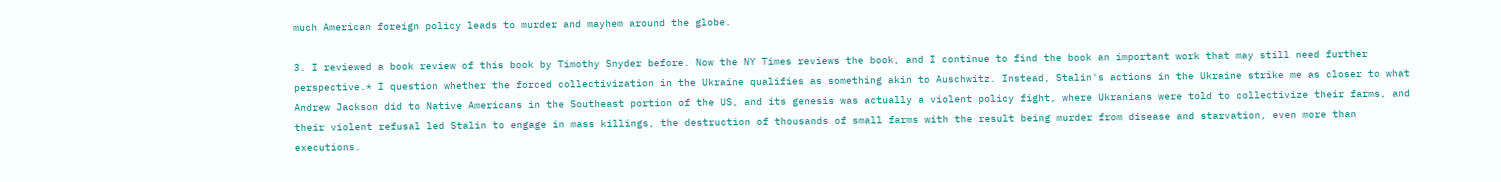much American foreign policy leads to murder and mayhem around the globe.

3. I reviewed a book review of this book by Timothy Snyder before. Now the NY Times reviews the book, and I continue to find the book an important work that may still need further perspective.* I question whether the forced collectivization in the Ukraine qualifies as something akin to Auschwitz. Instead, Stalin's actions in the Ukraine strike me as closer to what Andrew Jackson did to Native Americans in the Southeast portion of the US, and its genesis was actually a violent policy fight, where Ukranians were told to collectivize their farms, and their violent refusal led Stalin to engage in mass killings, the destruction of thousands of small farms with the result being murder from disease and starvation, even more than executions.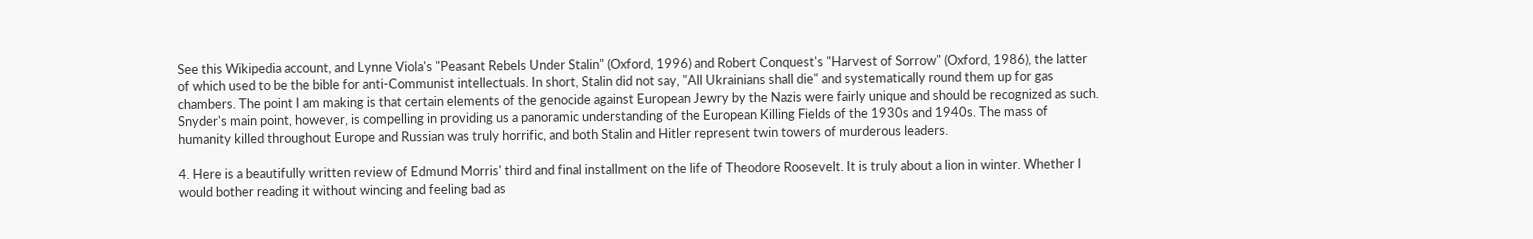See this Wikipedia account, and Lynne Viola's "Peasant Rebels Under Stalin" (Oxford, 1996) and Robert Conquest's "Harvest of Sorrow" (Oxford, 1986), the latter of which used to be the bible for anti-Communist intellectuals. In short, Stalin did not say, "All Ukrainians shall die" and systematically round them up for gas chambers. The point I am making is that certain elements of the genocide against European Jewry by the Nazis were fairly unique and should be recognized as such. Snyder's main point, however, is compelling in providing us a panoramic understanding of the European Killing Fields of the 1930s and 1940s. The mass of humanity killed throughout Europe and Russian was truly horrific, and both Stalin and Hitler represent twin towers of murderous leaders.

4. Here is a beautifully written review of Edmund Morris' third and final installment on the life of Theodore Roosevelt. It is truly about a lion in winter. Whether I would bother reading it without wincing and feeling bad as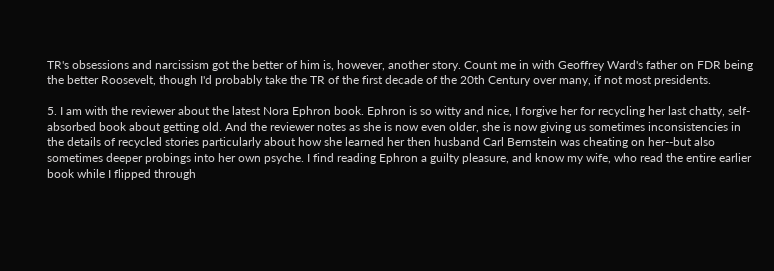TR's obsessions and narcissism got the better of him is, however, another story. Count me in with Geoffrey Ward's father on FDR being the better Roosevelt, though I'd probably take the TR of the first decade of the 20th Century over many, if not most presidents.

5. I am with the reviewer about the latest Nora Ephron book. Ephron is so witty and nice, I forgive her for recycling her last chatty, self-absorbed book about getting old. And the reviewer notes as she is now even older, she is now giving us sometimes inconsistencies in the details of recycled stories particularly about how she learned her then husband Carl Bernstein was cheating on her--but also sometimes deeper probings into her own psyche. I find reading Ephron a guilty pleasure, and know my wife, who read the entire earlier book while I flipped through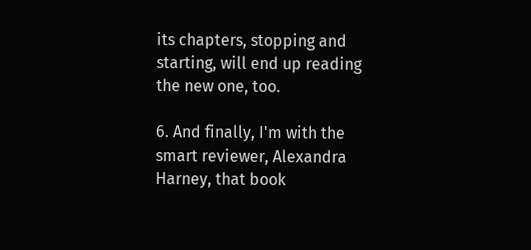its chapters, stopping and starting, will end up reading the new one, too.

6. And finally, I'm with the smart reviewer, Alexandra Harney, that book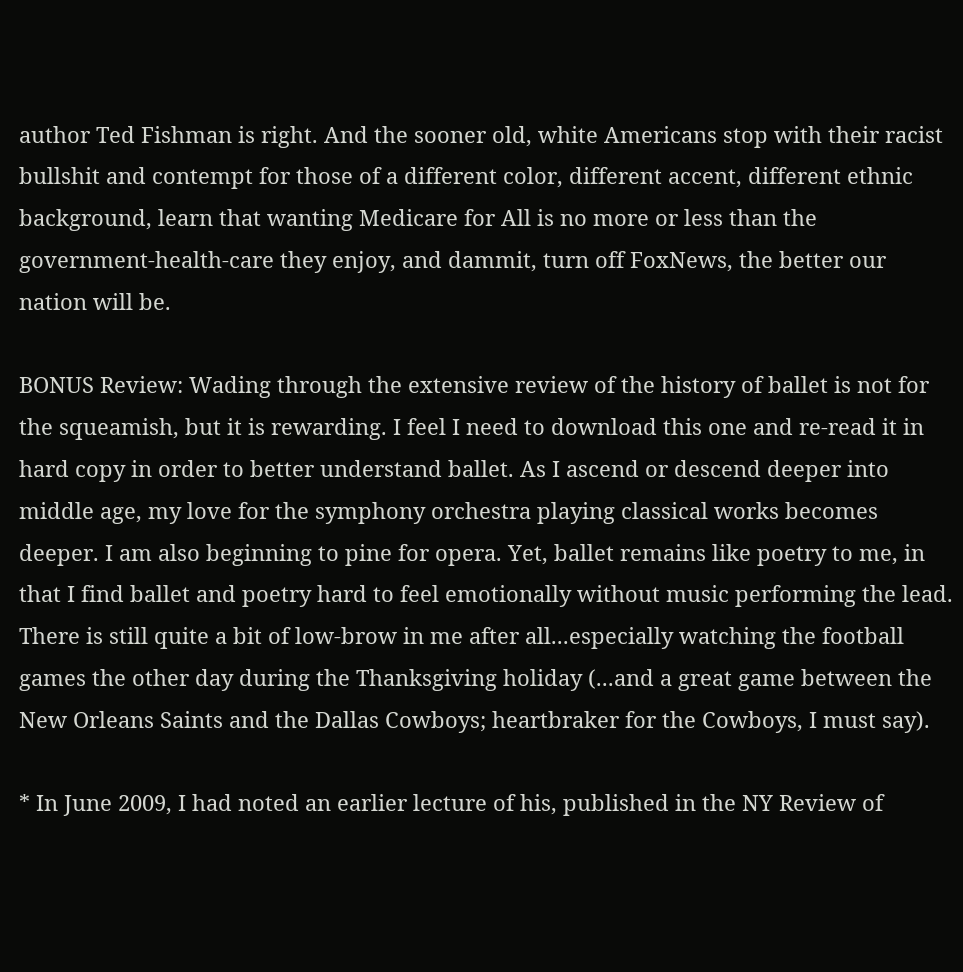author Ted Fishman is right. And the sooner old, white Americans stop with their racist bullshit and contempt for those of a different color, different accent, different ethnic background, learn that wanting Medicare for All is no more or less than the government-health-care they enjoy, and dammit, turn off FoxNews, the better our nation will be.

BONUS Review: Wading through the extensive review of the history of ballet is not for the squeamish, but it is rewarding. I feel I need to download this one and re-read it in hard copy in order to better understand ballet. As I ascend or descend deeper into middle age, my love for the symphony orchestra playing classical works becomes deeper. I am also beginning to pine for opera. Yet, ballet remains like poetry to me, in that I find ballet and poetry hard to feel emotionally without music performing the lead. There is still quite a bit of low-brow in me after all...especially watching the football games the other day during the Thanksgiving holiday (...and a great game between the New Orleans Saints and the Dallas Cowboys; heartbraker for the Cowboys, I must say).

* In June 2009, I had noted an earlier lecture of his, published in the NY Review of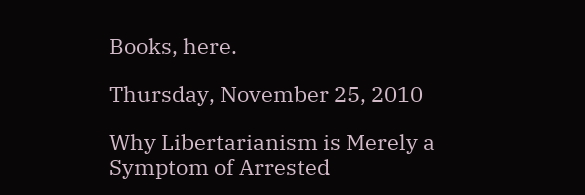Books, here.

Thursday, November 25, 2010

Why Libertarianism is Merely a Symptom of Arrested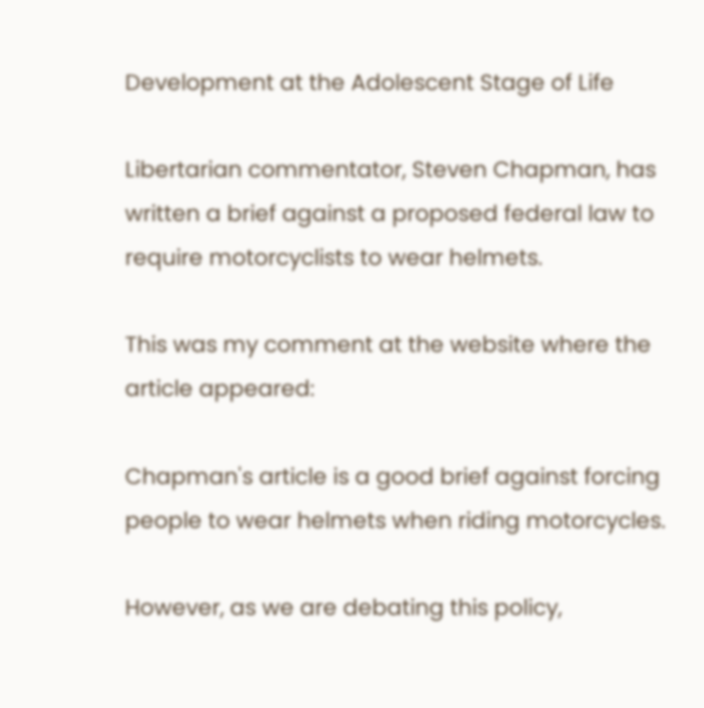Development at the Adolescent Stage of Life

Libertarian commentator, Steven Chapman, has written a brief against a proposed federal law to require motorcyclists to wear helmets.

This was my comment at the website where the article appeared:

Chapman's article is a good brief against forcing people to wear helmets when riding motorcycles.

However, as we are debating this policy,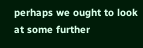perhaps we ought to look at some further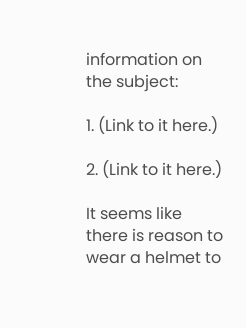information on the subject:

1. (Link to it here.)

2. (Link to it here.)

It seems like there is reason to wear a helmet to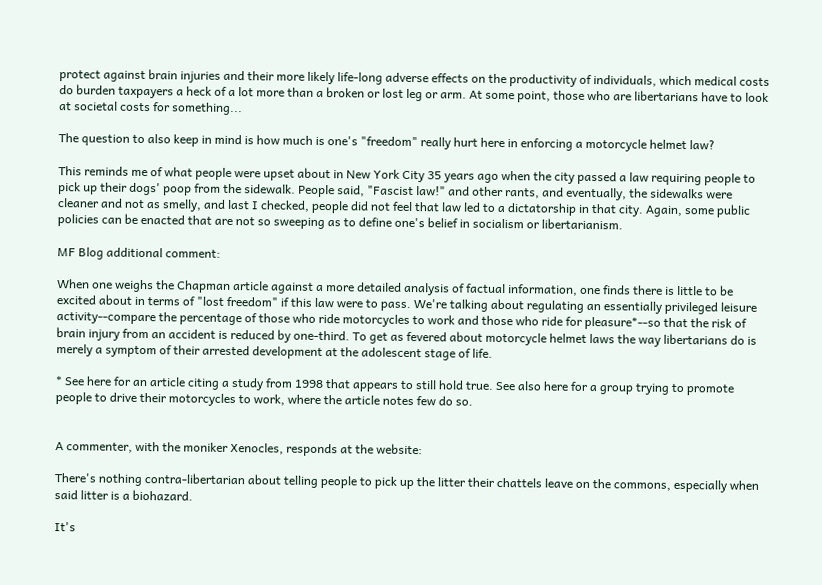protect against brain injuries and their more likely life-long adverse effects on the productivity of individuals, which medical costs do burden taxpayers a heck of a lot more than a broken or lost leg or arm. At some point, those who are libertarians have to look at societal costs for something...

The question to also keep in mind is how much is one's "freedom" really hurt here in enforcing a motorcycle helmet law?

This reminds me of what people were upset about in New York City 35 years ago when the city passed a law requiring people to pick up their dogs' poop from the sidewalk. People said, "Fascist law!" and other rants, and eventually, the sidewalks were cleaner and not as smelly, and last I checked, people did not feel that law led to a dictatorship in that city. Again, some public policies can be enacted that are not so sweeping as to define one's belief in socialism or libertarianism.

MF Blog additional comment:

When one weighs the Chapman article against a more detailed analysis of factual information, one finds there is little to be excited about in terms of "lost freedom" if this law were to pass. We're talking about regulating an essentially privileged leisure activity--compare the percentage of those who ride motorcycles to work and those who ride for pleasure*--so that the risk of brain injury from an accident is reduced by one-third. To get as fevered about motorcycle helmet laws the way libertarians do is merely a symptom of their arrested development at the adolescent stage of life.

* See here for an article citing a study from 1998 that appears to still hold true. See also here for a group trying to promote people to drive their motorcycles to work, where the article notes few do so.


A commenter, with the moniker Xenocles, responds at the website:

There's nothing contra-libertarian about telling people to pick up the litter their chattels leave on the commons, especially when said litter is a biohazard.

It's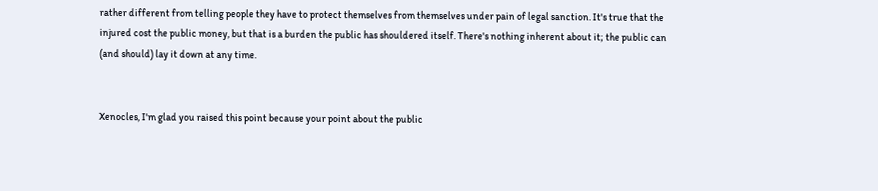rather different from telling people they have to protect themselves from themselves under pain of legal sanction. It's true that the injured cost the public money, but that is a burden the public has shouldered itself. There's nothing inherent about it; the public can (and should) lay it down at any time.


Xenocles, I'm glad you raised this point because your point about the public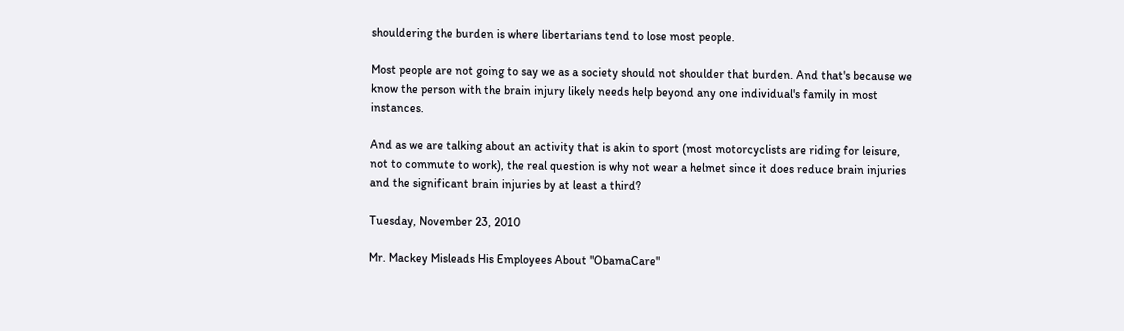shouldering the burden is where libertarians tend to lose most people.

Most people are not going to say we as a society should not shoulder that burden. And that's because we know the person with the brain injury likely needs help beyond any one individual's family in most instances.

And as we are talking about an activity that is akin to sport (most motorcyclists are riding for leisure, not to commute to work), the real question is why not wear a helmet since it does reduce brain injuries and the significant brain injuries by at least a third?

Tuesday, November 23, 2010

Mr. Mackey Misleads His Employees About "ObamaCare"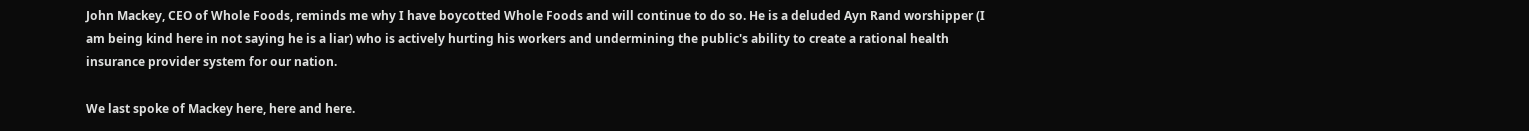John Mackey, CEO of Whole Foods, reminds me why I have boycotted Whole Foods and will continue to do so. He is a deluded Ayn Rand worshipper (I am being kind here in not saying he is a liar) who is actively hurting his workers and undermining the public's ability to create a rational health insurance provider system for our nation.

We last spoke of Mackey here, here and here.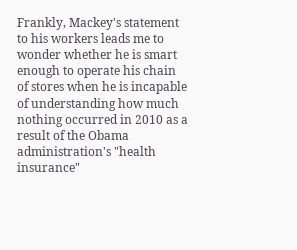Frankly, Mackey's statement to his workers leads me to wonder whether he is smart enough to operate his chain of stores when he is incapable of understanding how much nothing occurred in 2010 as a result of the Obama administration's "health insurance"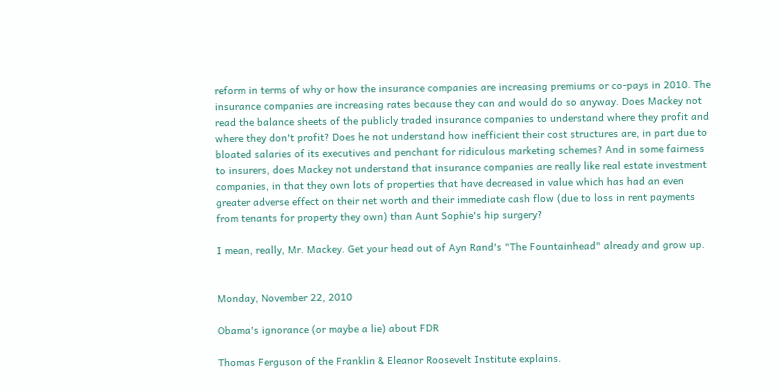reform in terms of why or how the insurance companies are increasing premiums or co-pays in 2010. The insurance companies are increasing rates because they can and would do so anyway. Does Mackey not read the balance sheets of the publicly traded insurance companies to understand where they profit and where they don't profit? Does he not understand how inefficient their cost structures are, in part due to bloated salaries of its executives and penchant for ridiculous marketing schemes? And in some fairness to insurers, does Mackey not understand that insurance companies are really like real estate investment companies, in that they own lots of properties that have decreased in value which has had an even greater adverse effect on their net worth and their immediate cash flow (due to loss in rent payments from tenants for property they own) than Aunt Sophie's hip surgery?

I mean, really, Mr. Mackey. Get your head out of Ayn Rand's "The Fountainhead" already and grow up.


Monday, November 22, 2010

Obama's ignorance (or maybe a lie) about FDR

Thomas Ferguson of the Franklin & Eleanor Roosevelt Institute explains.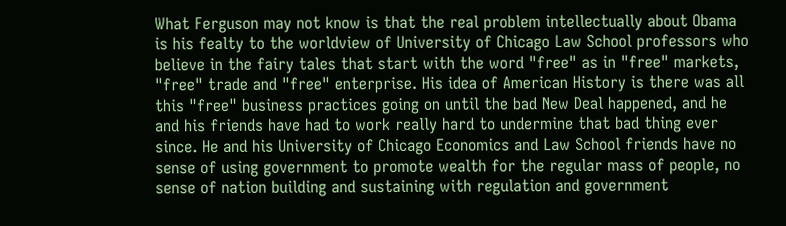What Ferguson may not know is that the real problem intellectually about Obama is his fealty to the worldview of University of Chicago Law School professors who believe in the fairy tales that start with the word "free" as in "free" markets, "free" trade and "free" enterprise. His idea of American History is there was all this "free" business practices going on until the bad New Deal happened, and he and his friends have had to work really hard to undermine that bad thing ever since. He and his University of Chicago Economics and Law School friends have no sense of using government to promote wealth for the regular mass of people, no sense of nation building and sustaining with regulation and government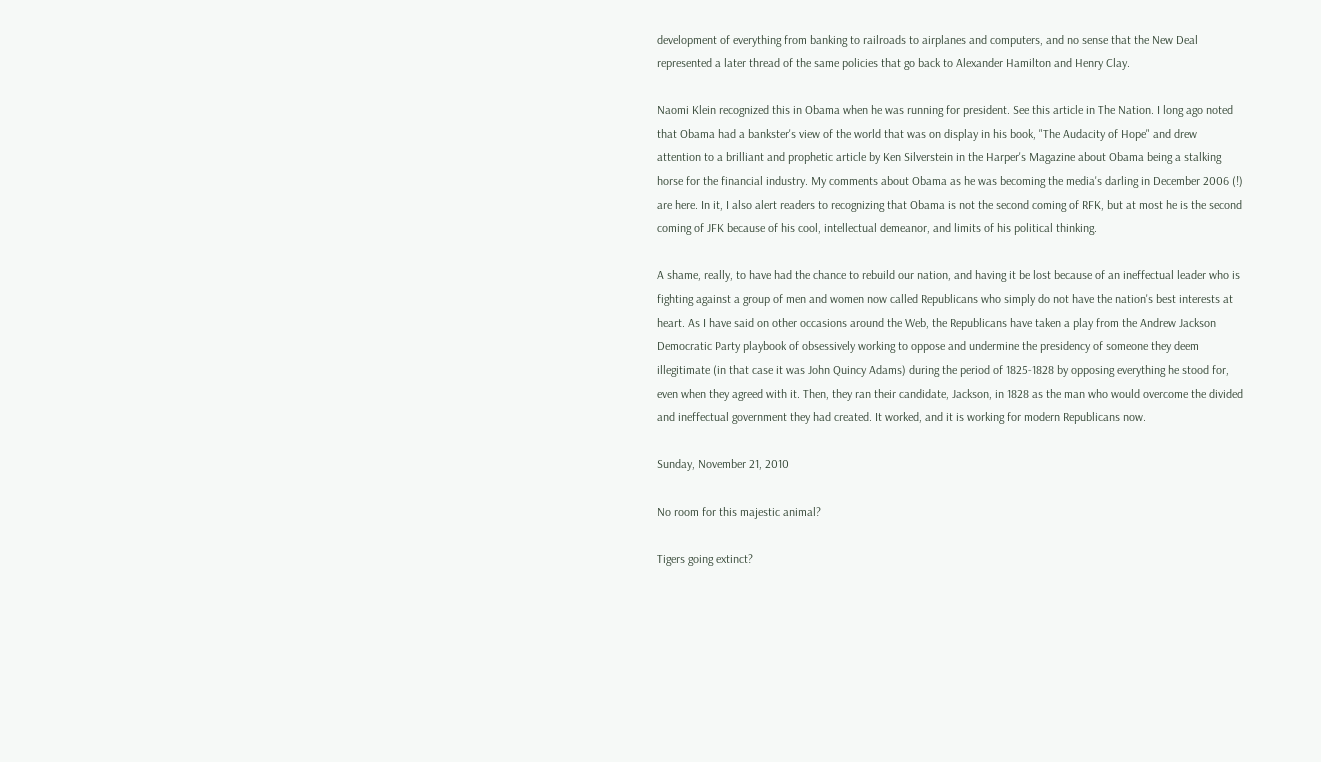development of everything from banking to railroads to airplanes and computers, and no sense that the New Deal represented a later thread of the same policies that go back to Alexander Hamilton and Henry Clay.

Naomi Klein recognized this in Obama when he was running for president. See this article in The Nation. I long ago noted that Obama had a bankster's view of the world that was on display in his book, "The Audacity of Hope" and drew attention to a brilliant and prophetic article by Ken Silverstein in the Harper's Magazine about Obama being a stalking horse for the financial industry. My comments about Obama as he was becoming the media's darling in December 2006 (!) are here. In it, I also alert readers to recognizing that Obama is not the second coming of RFK, but at most he is the second coming of JFK because of his cool, intellectual demeanor, and limits of his political thinking.

A shame, really, to have had the chance to rebuild our nation, and having it be lost because of an ineffectual leader who is fighting against a group of men and women now called Republicans who simply do not have the nation's best interests at heart. As I have said on other occasions around the Web, the Republicans have taken a play from the Andrew Jackson Democratic Party playbook of obsessively working to oppose and undermine the presidency of someone they deem illegitimate (in that case it was John Quincy Adams) during the period of 1825-1828 by opposing everything he stood for, even when they agreed with it. Then, they ran their candidate, Jackson, in 1828 as the man who would overcome the divided and ineffectual government they had created. It worked, and it is working for modern Republicans now.

Sunday, November 21, 2010

No room for this majestic animal?

Tigers going extinct?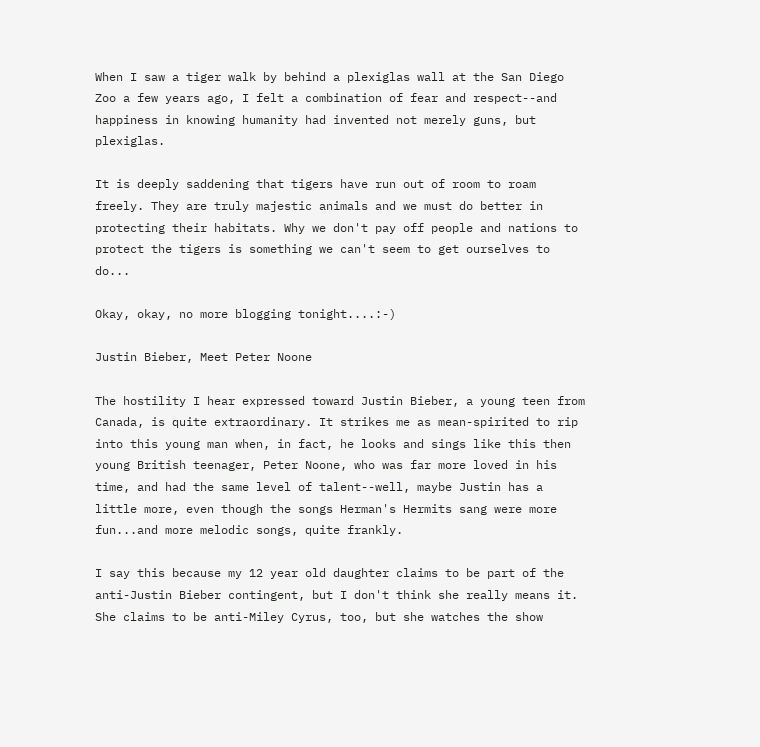When I saw a tiger walk by behind a plexiglas wall at the San Diego Zoo a few years ago, I felt a combination of fear and respect--and happiness in knowing humanity had invented not merely guns, but plexiglas.

It is deeply saddening that tigers have run out of room to roam freely. They are truly majestic animals and we must do better in protecting their habitats. Why we don't pay off people and nations to protect the tigers is something we can't seem to get ourselves to do...

Okay, okay, no more blogging tonight....:-)

Justin Bieber, Meet Peter Noone

The hostility I hear expressed toward Justin Bieber, a young teen from Canada, is quite extraordinary. It strikes me as mean-spirited to rip into this young man when, in fact, he looks and sings like this then young British teenager, Peter Noone, who was far more loved in his time, and had the same level of talent--well, maybe Justin has a little more, even though the songs Herman's Hermits sang were more fun...and more melodic songs, quite frankly.

I say this because my 12 year old daughter claims to be part of the anti-Justin Bieber contingent, but I don't think she really means it. She claims to be anti-Miley Cyrus, too, but she watches the show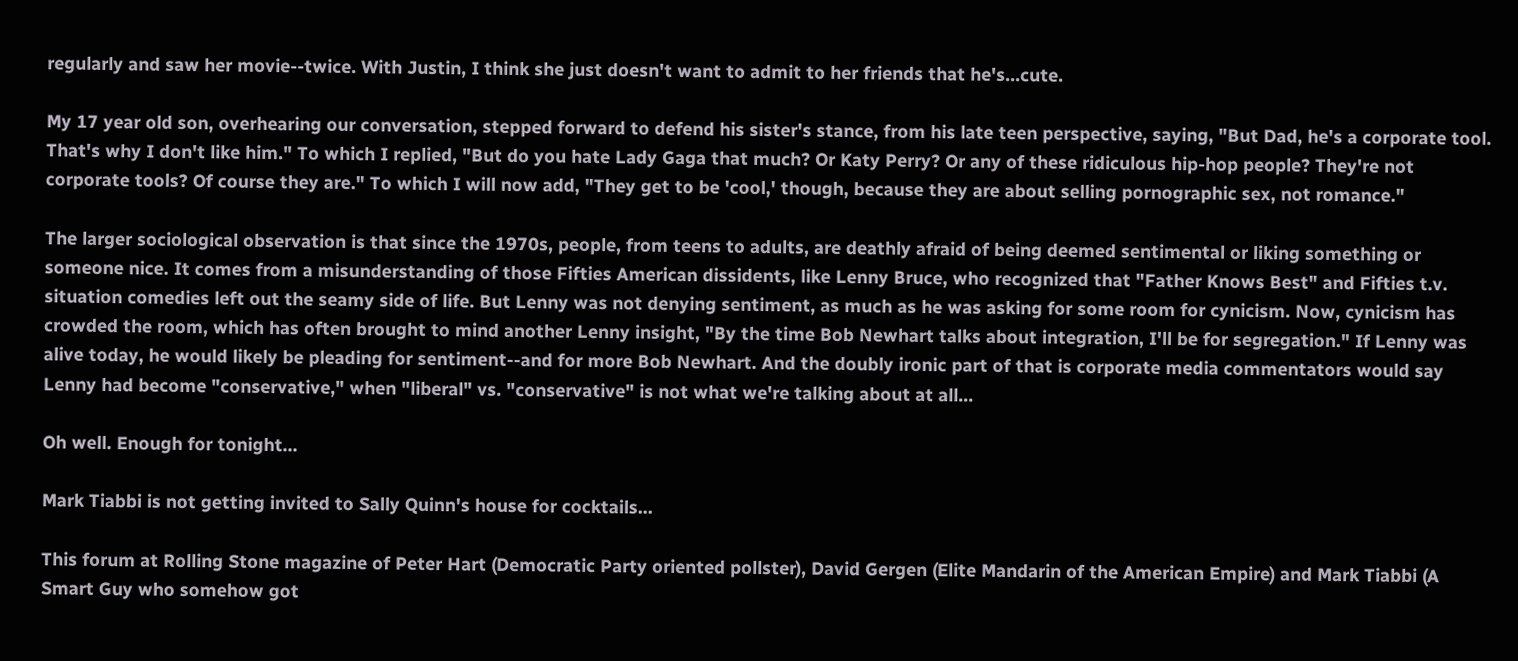regularly and saw her movie--twice. With Justin, I think she just doesn't want to admit to her friends that he's...cute.

My 17 year old son, overhearing our conversation, stepped forward to defend his sister's stance, from his late teen perspective, saying, "But Dad, he's a corporate tool. That's why I don't like him." To which I replied, "But do you hate Lady Gaga that much? Or Katy Perry? Or any of these ridiculous hip-hop people? They're not corporate tools? Of course they are." To which I will now add, "They get to be 'cool,' though, because they are about selling pornographic sex, not romance."

The larger sociological observation is that since the 1970s, people, from teens to adults, are deathly afraid of being deemed sentimental or liking something or someone nice. It comes from a misunderstanding of those Fifties American dissidents, like Lenny Bruce, who recognized that "Father Knows Best" and Fifties t.v. situation comedies left out the seamy side of life. But Lenny was not denying sentiment, as much as he was asking for some room for cynicism. Now, cynicism has crowded the room, which has often brought to mind another Lenny insight, "By the time Bob Newhart talks about integration, I'll be for segregation." If Lenny was alive today, he would likely be pleading for sentiment--and for more Bob Newhart. And the doubly ironic part of that is corporate media commentators would say Lenny had become "conservative," when "liberal" vs. "conservative" is not what we're talking about at all...

Oh well. Enough for tonight...

Mark Tiabbi is not getting invited to Sally Quinn's house for cocktails...

This forum at Rolling Stone magazine of Peter Hart (Democratic Party oriented pollster), David Gergen (Elite Mandarin of the American Empire) and Mark Tiabbi (A Smart Guy who somehow got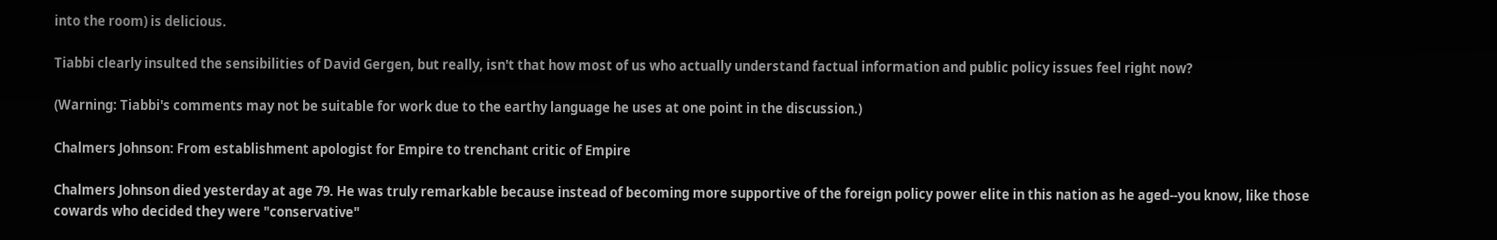into the room) is delicious.

Tiabbi clearly insulted the sensibilities of David Gergen, but really, isn't that how most of us who actually understand factual information and public policy issues feel right now?

(Warning: Tiabbi's comments may not be suitable for work due to the earthy language he uses at one point in the discussion.)

Chalmers Johnson: From establishment apologist for Empire to trenchant critic of Empire

Chalmers Johnson died yesterday at age 79. He was truly remarkable because instead of becoming more supportive of the foreign policy power elite in this nation as he aged--you know, like those cowards who decided they were "conservative"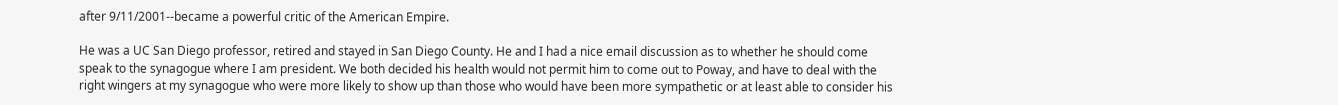after 9/11/2001--became a powerful critic of the American Empire.

He was a UC San Diego professor, retired and stayed in San Diego County. He and I had a nice email discussion as to whether he should come speak to the synagogue where I am president. We both decided his health would not permit him to come out to Poway, and have to deal with the right wingers at my synagogue who were more likely to show up than those who would have been more sympathetic or at least able to consider his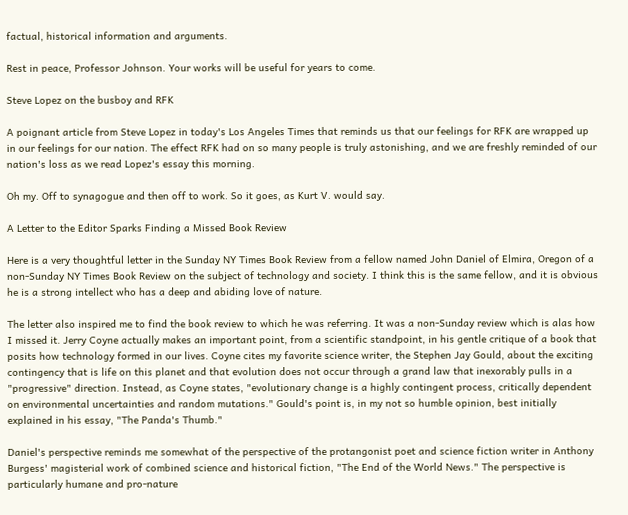factual, historical information and arguments.

Rest in peace, Professor Johnson. Your works will be useful for years to come.

Steve Lopez on the busboy and RFK

A poignant article from Steve Lopez in today's Los Angeles Times that reminds us that our feelings for RFK are wrapped up in our feelings for our nation. The effect RFK had on so many people is truly astonishing, and we are freshly reminded of our nation's loss as we read Lopez's essay this morning.

Oh my. Off to synagogue and then off to work. So it goes, as Kurt V. would say.

A Letter to the Editor Sparks Finding a Missed Book Review

Here is a very thoughtful letter in the Sunday NY Times Book Review from a fellow named John Daniel of Elmira, Oregon of a non-Sunday NY Times Book Review on the subject of technology and society. I think this is the same fellow, and it is obvious he is a strong intellect who has a deep and abiding love of nature.

The letter also inspired me to find the book review to which he was referring. It was a non-Sunday review which is alas how I missed it. Jerry Coyne actually makes an important point, from a scientific standpoint, in his gentle critique of a book that posits how technology formed in our lives. Coyne cites my favorite science writer, the Stephen Jay Gould, about the exciting contingency that is life on this planet and that evolution does not occur through a grand law that inexorably pulls in a "progressive" direction. Instead, as Coyne states, "evolutionary change is a highly contingent process, critically dependent on environmental uncertainties and random mutations." Gould's point is, in my not so humble opinion, best initially explained in his essay, "The Panda's Thumb."

Daniel's perspective reminds me somewhat of the perspective of the protangonist poet and science fiction writer in Anthony Burgess' magisterial work of combined science and historical fiction, "The End of the World News." The perspective is particularly humane and pro-nature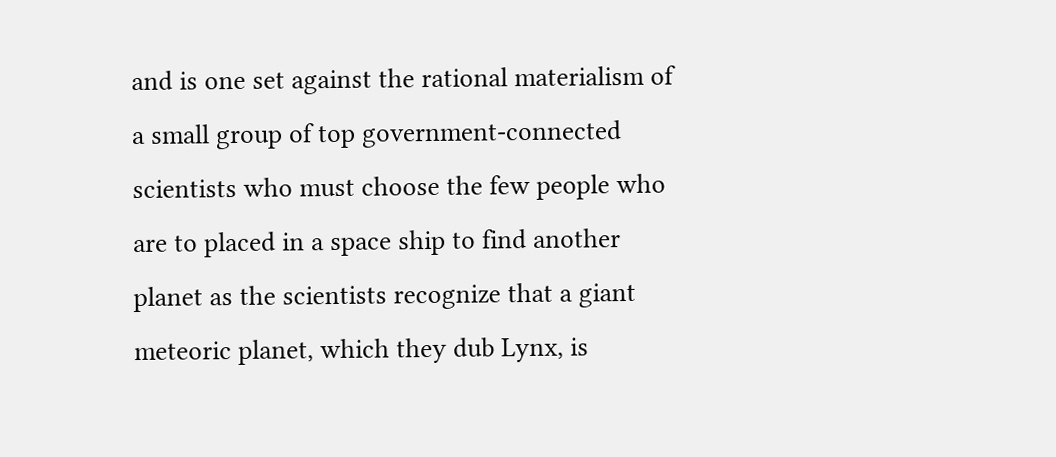and is one set against the rational materialism of a small group of top government-connected scientists who must choose the few people who are to placed in a space ship to find another planet as the scientists recognize that a giant meteoric planet, which they dub Lynx, is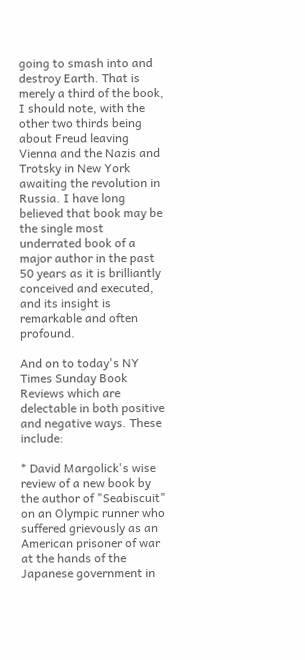going to smash into and destroy Earth. That is merely a third of the book, I should note, with the other two thirds being about Freud leaving Vienna and the Nazis and Trotsky in New York awaiting the revolution in Russia. I have long believed that book may be the single most underrated book of a major author in the past 50 years as it is brilliantly conceived and executed, and its insight is remarkable and often profound.

And on to today's NY Times Sunday Book Reviews which are delectable in both positive and negative ways. These include:

* David Margolick's wise review of a new book by the author of "Seabiscuit" on an Olympic runner who suffered grievously as an American prisoner of war at the hands of the Japanese government in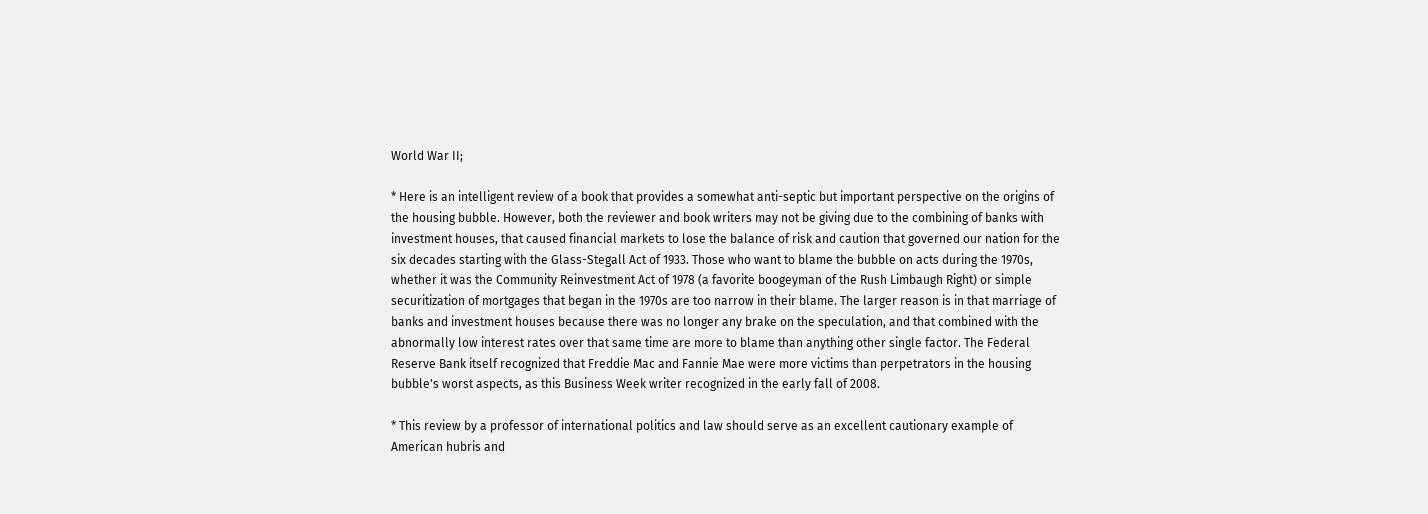World War II;

* Here is an intelligent review of a book that provides a somewhat anti-septic but important perspective on the origins of the housing bubble. However, both the reviewer and book writers may not be giving due to the combining of banks with investment houses, that caused financial markets to lose the balance of risk and caution that governed our nation for the six decades starting with the Glass-Stegall Act of 1933. Those who want to blame the bubble on acts during the 1970s, whether it was the Community Reinvestment Act of 1978 (a favorite boogeyman of the Rush Limbaugh Right) or simple securitization of mortgages that began in the 1970s are too narrow in their blame. The larger reason is in that marriage of banks and investment houses because there was no longer any brake on the speculation, and that combined with the abnormally low interest rates over that same time are more to blame than anything other single factor. The Federal Reserve Bank itself recognized that Freddie Mac and Fannie Mae were more victims than perpetrators in the housing bubble's worst aspects, as this Business Week writer recognized in the early fall of 2008.

* This review by a professor of international politics and law should serve as an excellent cautionary example of American hubris and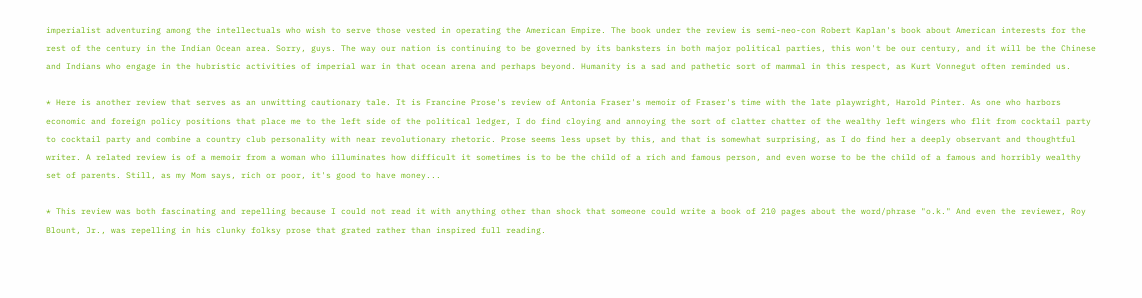imperialist adventuring among the intellectuals who wish to serve those vested in operating the American Empire. The book under the review is semi-neo-con Robert Kaplan's book about American interests for the rest of the century in the Indian Ocean area. Sorry, guys. The way our nation is continuing to be governed by its banksters in both major political parties, this won't be our century, and it will be the Chinese and Indians who engage in the hubristic activities of imperial war in that ocean arena and perhaps beyond. Humanity is a sad and pathetic sort of mammal in this respect, as Kurt Vonnegut often reminded us.

* Here is another review that serves as an unwitting cautionary tale. It is Francine Prose's review of Antonia Fraser's memoir of Fraser's time with the late playwright, Harold Pinter. As one who harbors economic and foreign policy positions that place me to the left side of the political ledger, I do find cloying and annoying the sort of clatter chatter of the wealthy left wingers who flit from cocktail party to cocktail party and combine a country club personality with near revolutionary rhetoric. Prose seems less upset by this, and that is somewhat surprising, as I do find her a deeply observant and thoughtful writer. A related review is of a memoir from a woman who illuminates how difficult it sometimes is to be the child of a rich and famous person, and even worse to be the child of a famous and horribly wealthy set of parents. Still, as my Mom says, rich or poor, it's good to have money...

* This review was both fascinating and repelling because I could not read it with anything other than shock that someone could write a book of 210 pages about the word/phrase "o.k." And even the reviewer, Roy Blount, Jr., was repelling in his clunky folksy prose that grated rather than inspired full reading.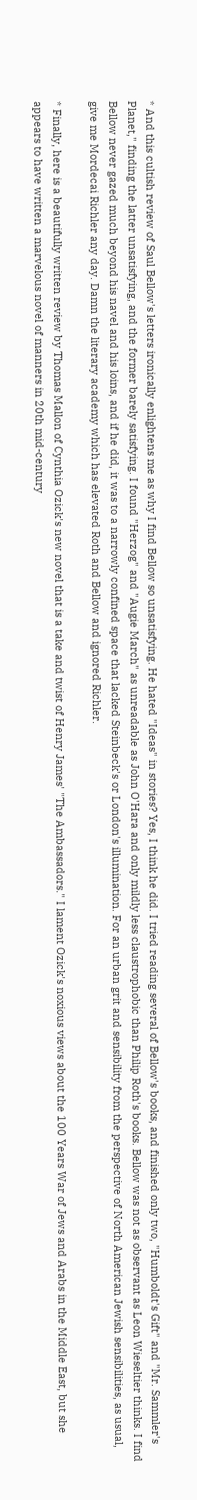* And this cultish review of Saul Bellow's letters ironically enlightens me as why I find Bellow so unsatisfying. He hated "Ideas" in stories? Yes, I think he did. I tried reading several of Bellow's books, and finished only two, "Humboldt's Gift" and "Mr. Sammler's Planet," finding the latter unsatisfying, and the former barely satisfying. I found "Herzog" and "Augie March" as unreadable as John O'Hara and only mildly less claustrophobic than Philip Roth's books. Bellow was not as observant as Leon Wieseltier thinks. I find Bellow never gazed much beyond his navel and his loins, and if he did, it was to a narrowly confined space that lacked Steinbeck's or London's illumination. For an urban grit and sensibility from the perspective of North American Jewish sensibilities, as usual, give me Mordecai Richler any day. Damn the literary academy which has elevated Roth and Bellow and ignored Richler.

* Finally, here is a beautifully written review by Thomas Mallon of Cynthia Ozick's new novel that is a take and twist of Henry James' "The Ambassadors." I lament Ozick's noxious views about the 100 Years War of Jews and Arabs in the Middle East, but she appears to have written a marvelous novel of manners in 20th mid-century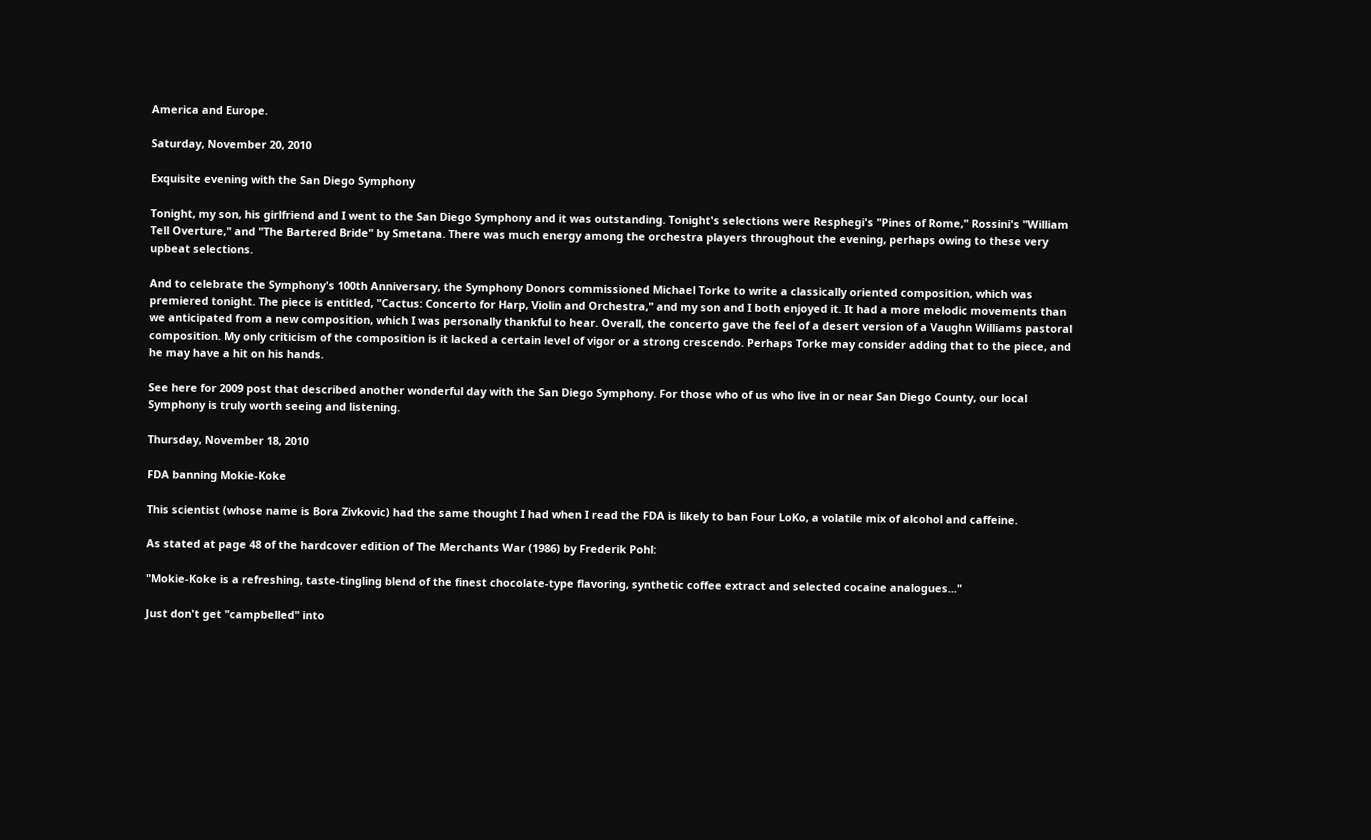America and Europe.

Saturday, November 20, 2010

Exquisite evening with the San Diego Symphony

Tonight, my son, his girlfriend and I went to the San Diego Symphony and it was outstanding. Tonight's selections were Resphegi's "Pines of Rome," Rossini's "William Tell Overture," and "The Bartered Bride" by Smetana. There was much energy among the orchestra players throughout the evening, perhaps owing to these very upbeat selections.

And to celebrate the Symphony's 100th Anniversary, the Symphony Donors commissioned Michael Torke to write a classically oriented composition, which was premiered tonight. The piece is entitled, "Cactus: Concerto for Harp, Violin and Orchestra," and my son and I both enjoyed it. It had a more melodic movements than we anticipated from a new composition, which I was personally thankful to hear. Overall, the concerto gave the feel of a desert version of a Vaughn Williams pastoral composition. My only criticism of the composition is it lacked a certain level of vigor or a strong crescendo. Perhaps Torke may consider adding that to the piece, and he may have a hit on his hands.

See here for 2009 post that described another wonderful day with the San Diego Symphony. For those who of us who live in or near San Diego County, our local Symphony is truly worth seeing and listening.

Thursday, November 18, 2010

FDA banning Mokie-Koke

This scientist (whose name is Bora Zivkovic) had the same thought I had when I read the FDA is likely to ban Four LoKo, a volatile mix of alcohol and caffeine.

As stated at page 48 of the hardcover edition of The Merchants War (1986) by Frederik Pohl:

"Mokie-Koke is a refreshing, taste-tingling blend of the finest chocolate-type flavoring, synthetic coffee extract and selected cocaine analogues..."

Just don't get "campbelled" into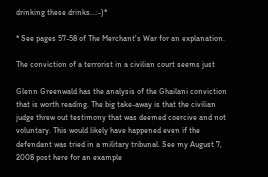drinking these drinks...:-)*

* See pages 57-58 of The Merchant's War for an explanation.

The conviction of a terrorist in a civilian court seems just

Glenn Greenwald has the analysis of the Ghailani conviction that is worth reading. The big take-away is that the civilian judge threw out testimony that was deemed coercive and not voluntary. This would likely have happened even if the defendant was tried in a military tribunal. See my August 7, 2008 post here for an example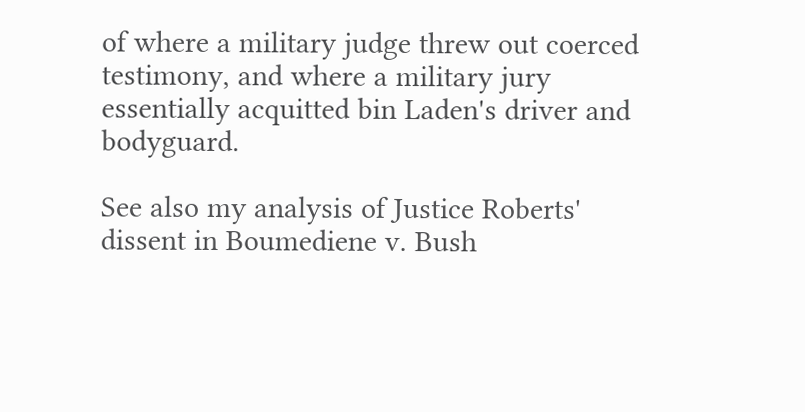of where a military judge threw out coerced testimony, and where a military jury essentially acquitted bin Laden's driver and bodyguard.

See also my analysis of Justice Roberts' dissent in Boumediene v. Bush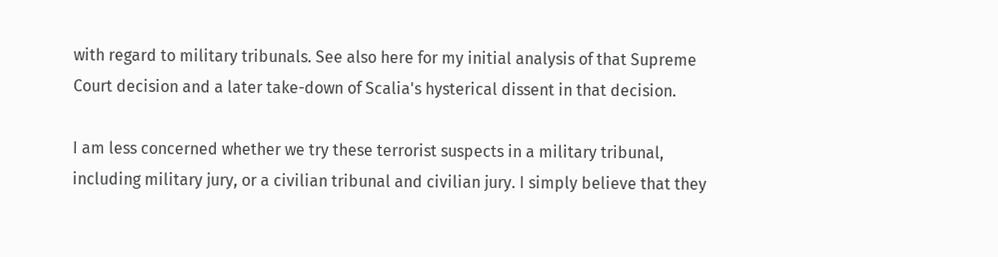with regard to military tribunals. See also here for my initial analysis of that Supreme Court decision and a later take-down of Scalia's hysterical dissent in that decision.

I am less concerned whether we try these terrorist suspects in a military tribunal, including military jury, or a civilian tribunal and civilian jury. I simply believe that they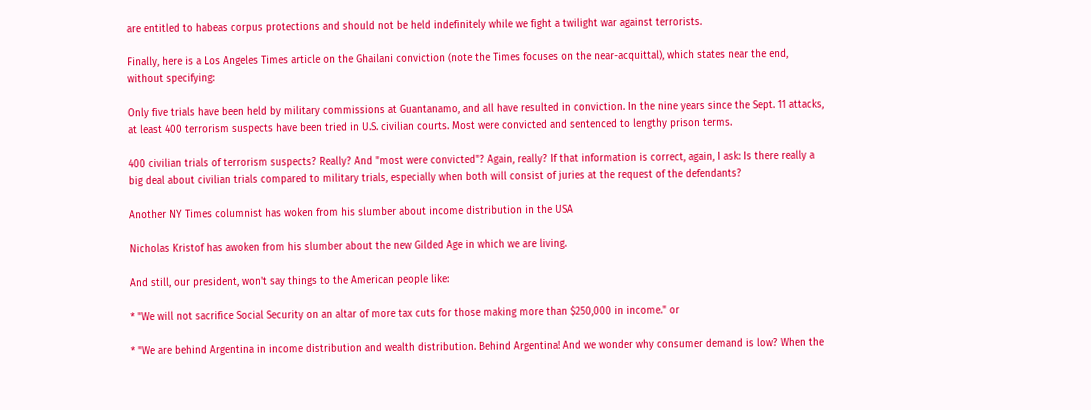are entitled to habeas corpus protections and should not be held indefinitely while we fight a twilight war against terrorists.

Finally, here is a Los Angeles Times article on the Ghailani conviction (note the Times focuses on the near-acquittal), which states near the end, without specifying:

Only five trials have been held by military commissions at Guantanamo, and all have resulted in conviction. In the nine years since the Sept. 11 attacks, at least 400 terrorism suspects have been tried in U.S. civilian courts. Most were convicted and sentenced to lengthy prison terms.

400 civilian trials of terrorism suspects? Really? And "most were convicted"? Again, really? If that information is correct, again, I ask: Is there really a big deal about civilian trials compared to military trials, especially when both will consist of juries at the request of the defendants?

Another NY Times columnist has woken from his slumber about income distribution in the USA

Nicholas Kristof has awoken from his slumber about the new Gilded Age in which we are living.

And still, our president, won't say things to the American people like:

* "We will not sacrifice Social Security on an altar of more tax cuts for those making more than $250,000 in income." or

* "We are behind Argentina in income distribution and wealth distribution. Behind Argentina! And we wonder why consumer demand is low? When the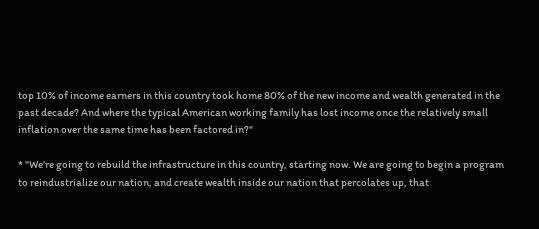top 10% of income earners in this country took home 80% of the new income and wealth generated in the past decade? And where the typical American working family has lost income once the relatively small inflation over the same time has been factored in?"

* "We're going to rebuild the infrastructure in this country, starting now. We are going to begin a program to reindustrialize our nation, and create wealth inside our nation that percolates up, that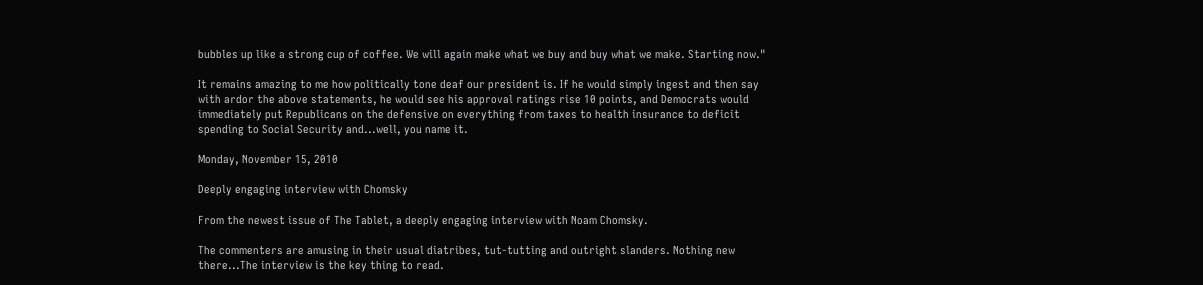bubbles up like a strong cup of coffee. We will again make what we buy and buy what we make. Starting now."

It remains amazing to me how politically tone deaf our president is. If he would simply ingest and then say with ardor the above statements, he would see his approval ratings rise 10 points, and Democrats would immediately put Republicans on the defensive on everything from taxes to health insurance to deficit spending to Social Security and...well, you name it.

Monday, November 15, 2010

Deeply engaging interview with Chomsky

From the newest issue of The Tablet, a deeply engaging interview with Noam Chomsky.

The commenters are amusing in their usual diatribes, tut-tutting and outright slanders. Nothing new there...The interview is the key thing to read.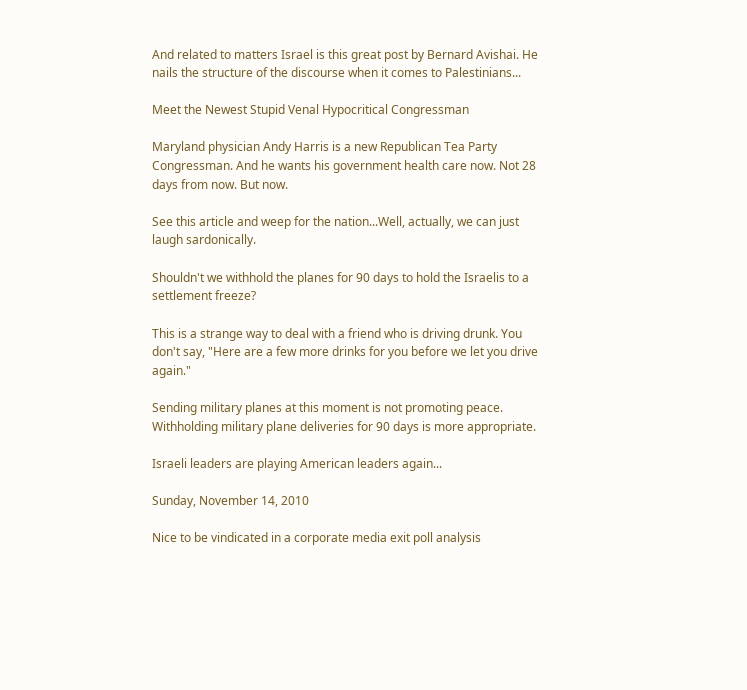And related to matters Israel is this great post by Bernard Avishai. He nails the structure of the discourse when it comes to Palestinians...

Meet the Newest Stupid Venal Hypocritical Congressman

Maryland physician Andy Harris is a new Republican Tea Party Congressman. And he wants his government health care now. Not 28 days from now. But now.

See this article and weep for the nation...Well, actually, we can just laugh sardonically.

Shouldn't we withhold the planes for 90 days to hold the Israelis to a settlement freeze?

This is a strange way to deal with a friend who is driving drunk. You don't say, "Here are a few more drinks for you before we let you drive again."

Sending military planes at this moment is not promoting peace. Withholding military plane deliveries for 90 days is more appropriate.

Israeli leaders are playing American leaders again...

Sunday, November 14, 2010

Nice to be vindicated in a corporate media exit poll analysis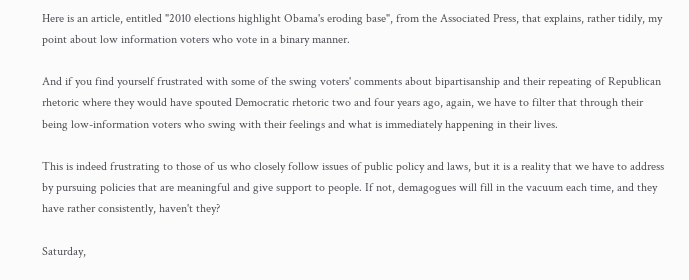Here is an article, entitled "2010 elections highlight Obama's eroding base", from the Associated Press, that explains, rather tidily, my point about low information voters who vote in a binary manner.

And if you find yourself frustrated with some of the swing voters' comments about bipartisanship and their repeating of Republican rhetoric where they would have spouted Democratic rhetoric two and four years ago, again, we have to filter that through their being low-information voters who swing with their feelings and what is immediately happening in their lives.

This is indeed frustrating to those of us who closely follow issues of public policy and laws, but it is a reality that we have to address by pursuing policies that are meaningful and give support to people. If not, demagogues will fill in the vacuum each time, and they have rather consistently, haven't they?

Saturday,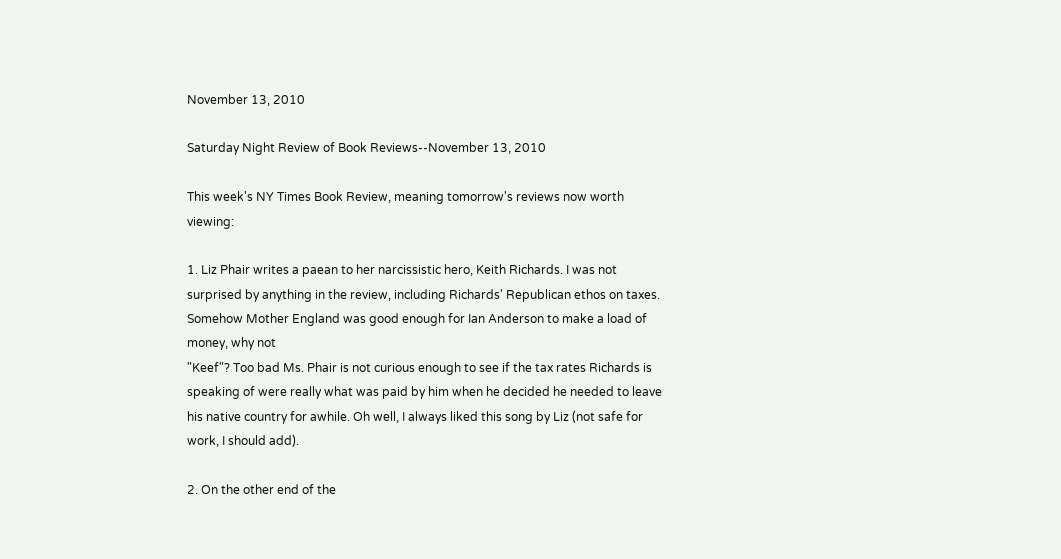November 13, 2010

Saturday Night Review of Book Reviews--November 13, 2010

This week's NY Times Book Review, meaning tomorrow's reviews now worth viewing:

1. Liz Phair writes a paean to her narcissistic hero, Keith Richards. I was not surprised by anything in the review, including Richards' Republican ethos on taxes. Somehow Mother England was good enough for Ian Anderson to make a load of money, why not
"Keef"? Too bad Ms. Phair is not curious enough to see if the tax rates Richards is speaking of were really what was paid by him when he decided he needed to leave his native country for awhile. Oh well, I always liked this song by Liz (not safe for work, I should add).

2. On the other end of the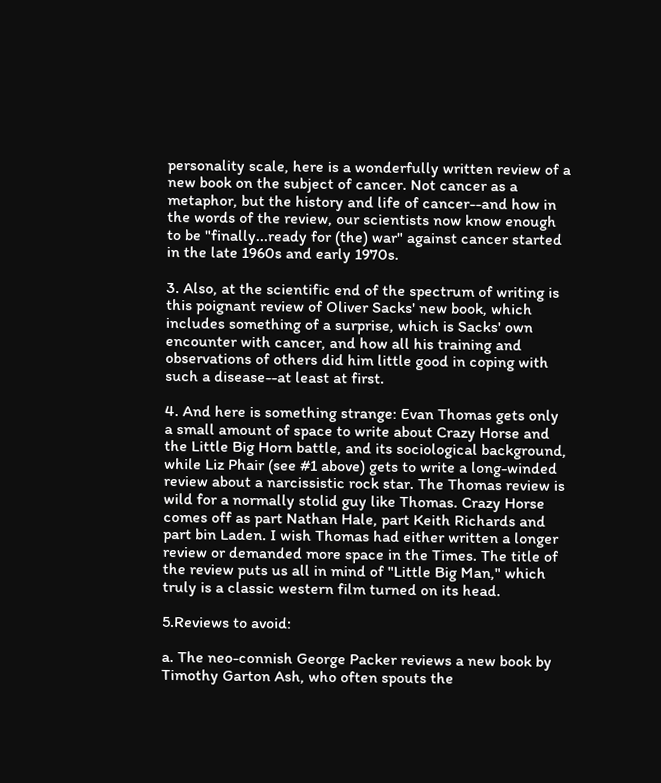personality scale, here is a wonderfully written review of a new book on the subject of cancer. Not cancer as a metaphor, but the history and life of cancer--and how in the words of the review, our scientists now know enough to be "finally...ready for (the) war" against cancer started in the late 1960s and early 1970s.

3. Also, at the scientific end of the spectrum of writing is this poignant review of Oliver Sacks' new book, which includes something of a surprise, which is Sacks' own encounter with cancer, and how all his training and observations of others did him little good in coping with such a disease--at least at first.

4. And here is something strange: Evan Thomas gets only a small amount of space to write about Crazy Horse and the Little Big Horn battle, and its sociological background, while Liz Phair (see #1 above) gets to write a long-winded review about a narcissistic rock star. The Thomas review is wild for a normally stolid guy like Thomas. Crazy Horse comes off as part Nathan Hale, part Keith Richards and part bin Laden. I wish Thomas had either written a longer review or demanded more space in the Times. The title of the review puts us all in mind of "Little Big Man," which truly is a classic western film turned on its head.

5.Reviews to avoid:

a. The neo-connish George Packer reviews a new book by Timothy Garton Ash, who often spouts the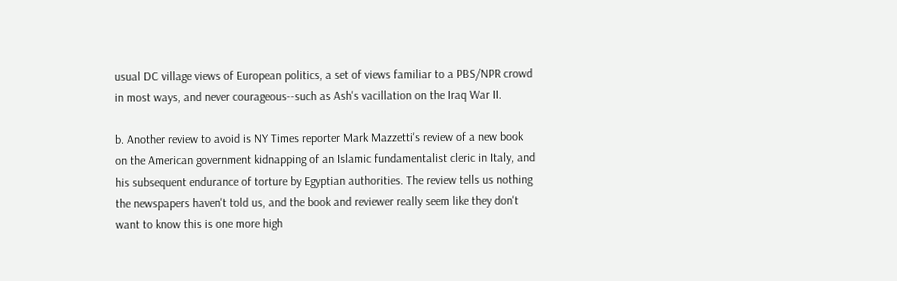usual DC village views of European politics, a set of views familiar to a PBS/NPR crowd in most ways, and never courageous--such as Ash's vacillation on the Iraq War II.

b. Another review to avoid is NY Times reporter Mark Mazzetti's review of a new book on the American government kidnapping of an Islamic fundamentalist cleric in Italy, and his subsequent endurance of torture by Egyptian authorities. The review tells us nothing the newspapers haven't told us, and the book and reviewer really seem like they don't want to know this is one more high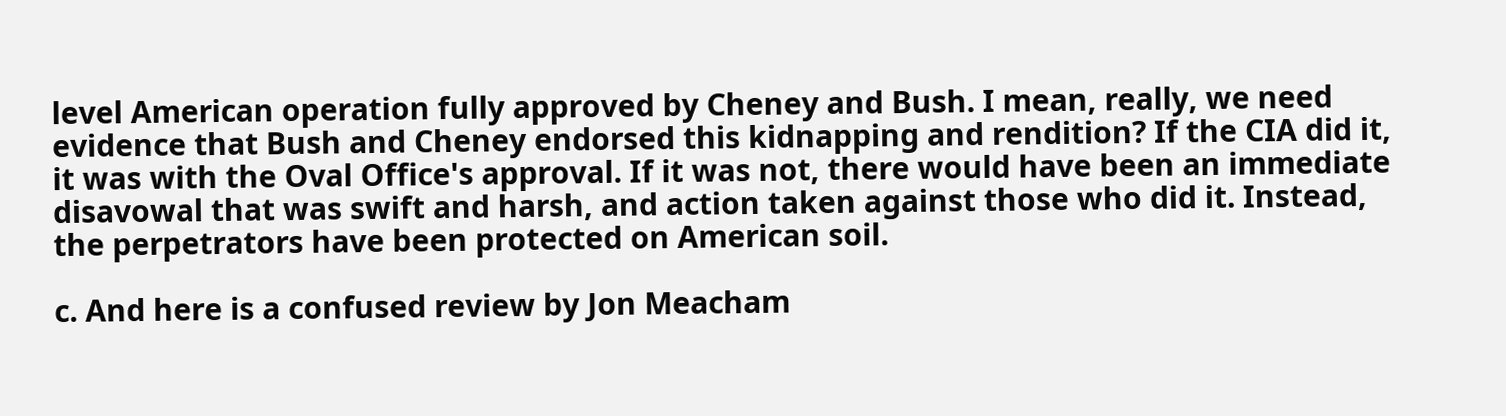level American operation fully approved by Cheney and Bush. I mean, really, we need evidence that Bush and Cheney endorsed this kidnapping and rendition? If the CIA did it, it was with the Oval Office's approval. If it was not, there would have been an immediate disavowal that was swift and harsh, and action taken against those who did it. Instead, the perpetrators have been protected on American soil.

c. And here is a confused review by Jon Meacham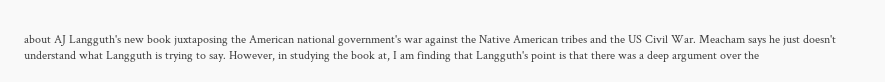about AJ Langguth's new book juxtaposing the American national government's war against the Native American tribes and the US Civil War. Meacham says he just doesn't understand what Langguth is trying to say. However, in studying the book at, I am finding that Langguth's point is that there was a deep argument over the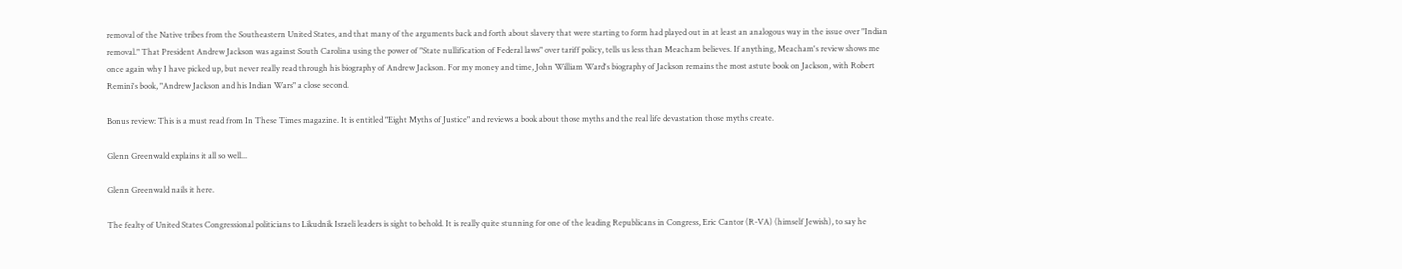removal of the Native tribes from the Southeastern United States, and that many of the arguments back and forth about slavery that were starting to form had played out in at least an analogous way in the issue over "Indian removal." That President Andrew Jackson was against South Carolina using the power of "State nullification of Federal laws" over tariff policy, tells us less than Meacham believes. If anything, Meacham's review shows me once again why I have picked up, but never really read through his biography of Andrew Jackson. For my money and time, John William Ward's biography of Jackson remains the most astute book on Jackson, with Robert Remini's book, "Andrew Jackson and his Indian Wars" a close second.

Bonus review: This is a must read from In These Times magazine. It is entitled "Eight Myths of Justice" and reviews a book about those myths and the real life devastation those myths create.

Glenn Greenwald explains it all so well...

Glenn Greenwald nails it here.

The fealty of United States Congressional politicians to Likudnik Israeli leaders is sight to behold. It is really quite stunning for one of the leading Republicans in Congress, Eric Cantor (R-VA) (himself Jewish), to say he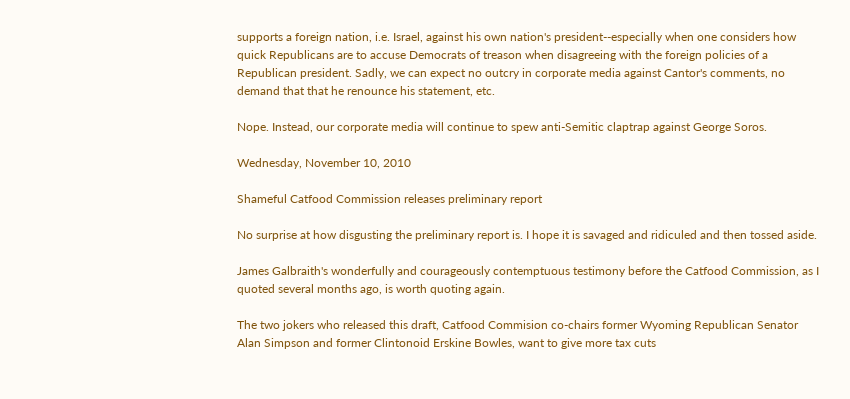supports a foreign nation, i.e. Israel, against his own nation's president--especially when one considers how quick Republicans are to accuse Democrats of treason when disagreeing with the foreign policies of a Republican president. Sadly, we can expect no outcry in corporate media against Cantor's comments, no demand that that he renounce his statement, etc.

Nope. Instead, our corporate media will continue to spew anti-Semitic claptrap against George Soros.

Wednesday, November 10, 2010

Shameful Catfood Commission releases preliminary report

No surprise at how disgusting the preliminary report is. I hope it is savaged and ridiculed and then tossed aside.

James Galbraith's wonderfully and courageously contemptuous testimony before the Catfood Commission, as I quoted several months ago, is worth quoting again.

The two jokers who released this draft, Catfood Commision co-chairs former Wyoming Republican Senator Alan Simpson and former Clintonoid Erskine Bowles, want to give more tax cuts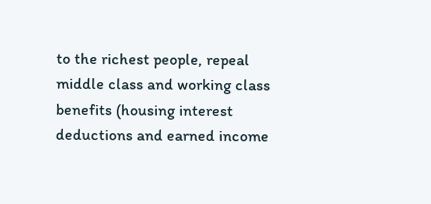to the richest people, repeal middle class and working class benefits (housing interest deductions and earned income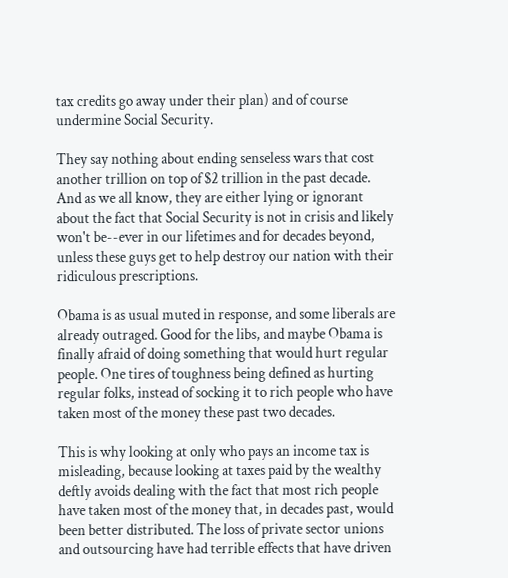tax credits go away under their plan) and of course undermine Social Security.

They say nothing about ending senseless wars that cost another trillion on top of $2 trillion in the past decade. And as we all know, they are either lying or ignorant about the fact that Social Security is not in crisis and likely won't be--ever in our lifetimes and for decades beyond, unless these guys get to help destroy our nation with their ridiculous prescriptions.

Obama is as usual muted in response, and some liberals are already outraged. Good for the libs, and maybe Obama is finally afraid of doing something that would hurt regular people. One tires of toughness being defined as hurting regular folks, instead of socking it to rich people who have taken most of the money these past two decades.

This is why looking at only who pays an income tax is misleading, because looking at taxes paid by the wealthy deftly avoids dealing with the fact that most rich people have taken most of the money that, in decades past, would been better distributed. The loss of private sector unions and outsourcing have had terrible effects that have driven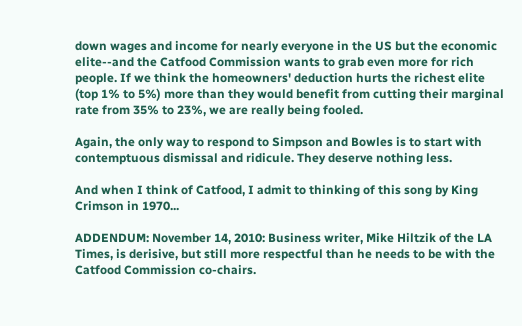down wages and income for nearly everyone in the US but the economic elite--and the Catfood Commission wants to grab even more for rich people. If we think the homeowners' deduction hurts the richest elite (top 1% to 5%) more than they would benefit from cutting their marginal rate from 35% to 23%, we are really being fooled.

Again, the only way to respond to Simpson and Bowles is to start with contemptuous dismissal and ridicule. They deserve nothing less.

And when I think of Catfood, I admit to thinking of this song by King Crimson in 1970...

ADDENDUM: November 14, 2010: Business writer, Mike Hiltzik of the LA Times, is derisive, but still more respectful than he needs to be with the Catfood Commission co-chairs.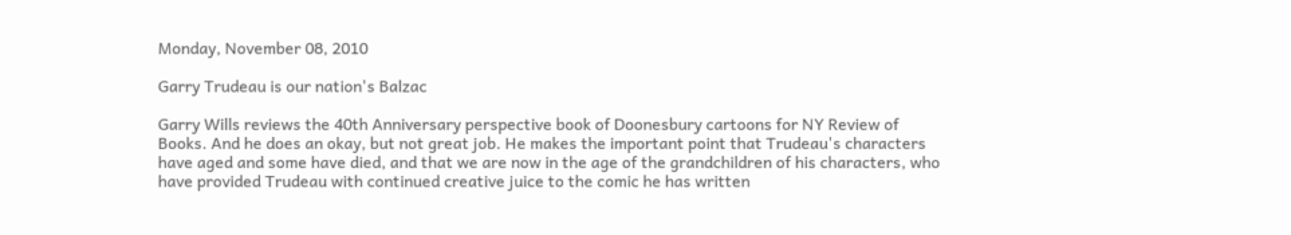Monday, November 08, 2010

Garry Trudeau is our nation's Balzac

Garry Wills reviews the 40th Anniversary perspective book of Doonesbury cartoons for NY Review of Books. And he does an okay, but not great job. He makes the important point that Trudeau's characters have aged and some have died, and that we are now in the age of the grandchildren of his characters, who have provided Trudeau with continued creative juice to the comic he has written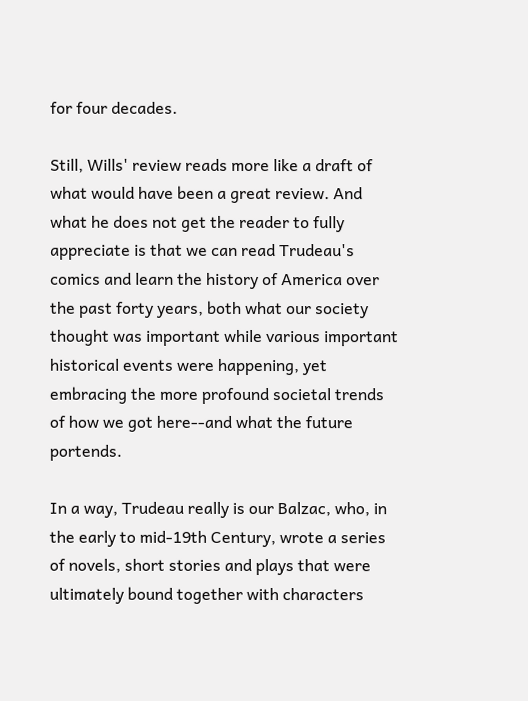for four decades.

Still, Wills' review reads more like a draft of what would have been a great review. And what he does not get the reader to fully appreciate is that we can read Trudeau's comics and learn the history of America over the past forty years, both what our society thought was important while various important historical events were happening, yet embracing the more profound societal trends of how we got here--and what the future portends.

In a way, Trudeau really is our Balzac, who, in the early to mid-19th Century, wrote a series of novels, short stories and plays that were ultimately bound together with characters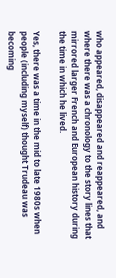who appeared, disappeared and reappeared, and where there was a chronology to the story lines that mirrored larger French and European history during the time in which he lived.

Yes, there was a time in the mid to late 1980s when people (including myself) thought Trudeau was becoming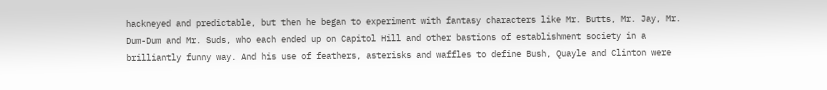hackneyed and predictable, but then he began to experiment with fantasy characters like Mr. Butts, Mr. Jay, Mr. Dum-Dum and Mr. Suds, who each ended up on Capitol Hill and other bastions of establishment society in a brilliantly funny way. And his use of feathers, asterisks and waffles to define Bush, Quayle and Clinton were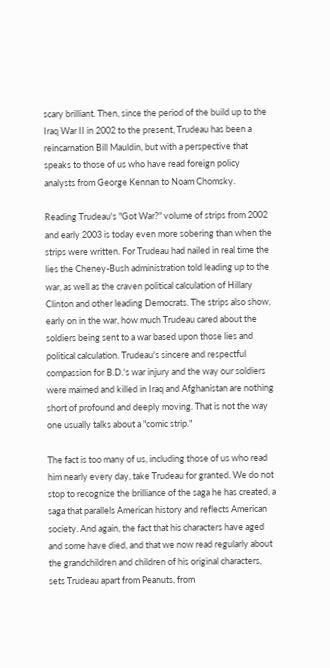scary brilliant. Then, since the period of the build up to the Iraq War II in 2002 to the present, Trudeau has been a reincarnation Bill Mauldin, but with a perspective that speaks to those of us who have read foreign policy analysts from George Kennan to Noam Chomsky.

Reading Trudeau's "Got War?" volume of strips from 2002 and early 2003 is today even more sobering than when the strips were written. For Trudeau had nailed in real time the lies the Cheney-Bush administration told leading up to the war, as well as the craven political calculation of Hillary Clinton and other leading Democrats. The strips also show, early on in the war, how much Trudeau cared about the soldiers being sent to a war based upon those lies and political calculation. Trudeau's sincere and respectful compassion for B.D.'s war injury and the way our soldiers were maimed and killed in Iraq and Afghanistan are nothing short of profound and deeply moving. That is not the way one usually talks about a "comic strip."

The fact is too many of us, including those of us who read him nearly every day, take Trudeau for granted. We do not stop to recognize the brilliance of the saga he has created, a saga that parallels American history and reflects American society. And again, the fact that his characters have aged and some have died, and that we now read regularly about the grandchildren and children of his original characters, sets Trudeau apart from Peanuts, from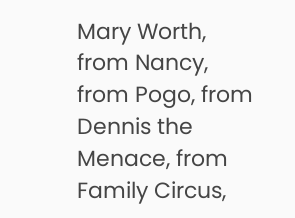Mary Worth, from Nancy, from Pogo, from Dennis the Menace, from Family Circus,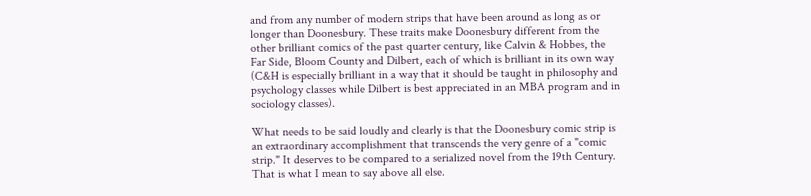and from any number of modern strips that have been around as long as or longer than Doonesbury. These traits make Doonesbury different from the other brilliant comics of the past quarter century, like Calvin & Hobbes, the Far Side, Bloom County and Dilbert, each of which is brilliant in its own way (C&H is especially brilliant in a way that it should be taught in philosophy and psychology classes while Dilbert is best appreciated in an MBA program and in sociology classes).

What needs to be said loudly and clearly is that the Doonesbury comic strip is an extraordinary accomplishment that transcends the very genre of a "comic strip." It deserves to be compared to a serialized novel from the 19th Century. That is what I mean to say above all else.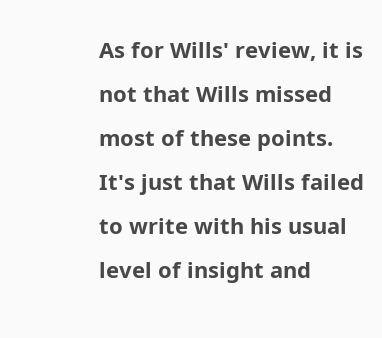As for Wills' review, it is not that Wills missed most of these points. It's just that Wills failed to write with his usual level of insight and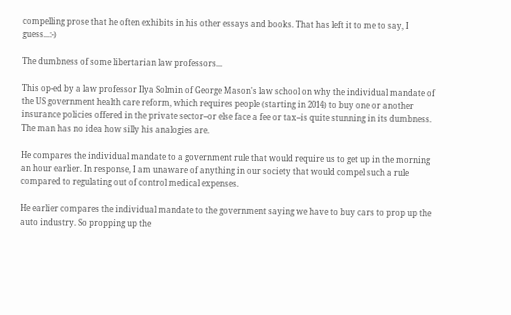compelling prose that he often exhibits in his other essays and books. That has left it to me to say, I guess...:-)

The dumbness of some libertarian law professors...

This op-ed by a law professor Ilya Solmin of George Mason's law school on why the individual mandate of the US government health care reform, which requires people (starting in 2014) to buy one or another insurance policies offered in the private sector--or else face a fee or tax--is quite stunning in its dumbness. The man has no idea how silly his analogies are.

He compares the individual mandate to a government rule that would require us to get up in the morning an hour earlier. In response, I am unaware of anything in our society that would compel such a rule compared to regulating out of control medical expenses.

He earlier compares the individual mandate to the government saying we have to buy cars to prop up the auto industry. So propping up the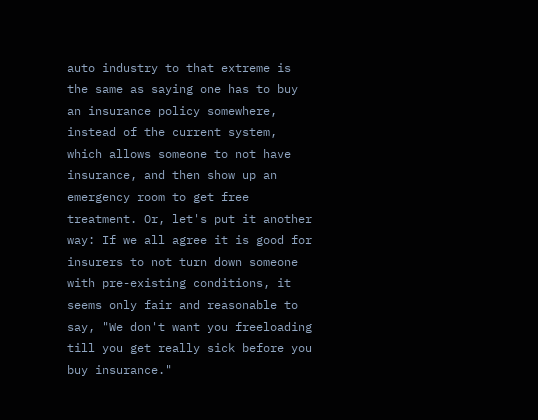auto industry to that extreme is the same as saying one has to buy an insurance policy somewhere, instead of the current system, which allows someone to not have insurance, and then show up an emergency room to get free treatment. Or, let's put it another way: If we all agree it is good for insurers to not turn down someone with pre-existing conditions, it seems only fair and reasonable to say, "We don't want you freeloading till you get really sick before you buy insurance."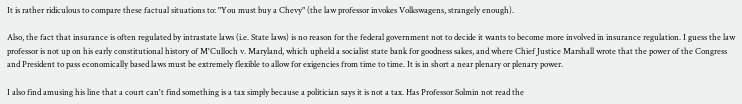It is rather ridiculous to compare these factual situations to: "You must buy a Chevy" (the law professor invokes Volkswagens, strangely enough).

Also, the fact that insurance is often regulated by intrastate laws (i.e. State laws) is no reason for the federal government not to decide it wants to become more involved in insurance regulation. I guess the law professor is not up on his early constitutional history of M'Culloch v. Maryland, which upheld a socialist state bank for goodness sakes, and where Chief Justice Marshall wrote that the power of the Congress and President to pass economically based laws must be extremely flexible to allow for exigencies from time to time. It is in short a near plenary or plenary power.

I also find amusing his line that a court can't find something is a tax simply because a politician says it is not a tax. Has Professor Solmin not read the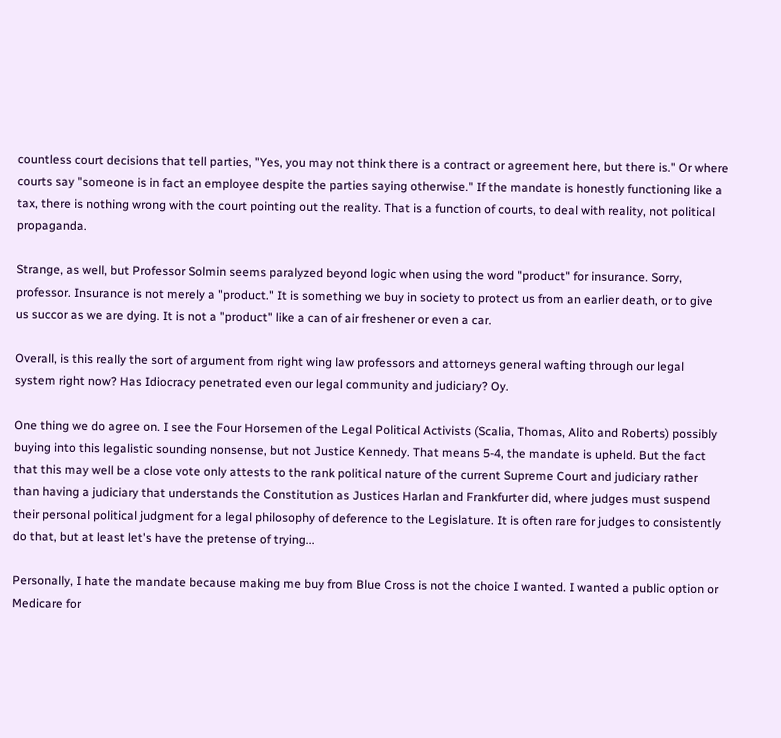countless court decisions that tell parties, "Yes, you may not think there is a contract or agreement here, but there is." Or where courts say "someone is in fact an employee despite the parties saying otherwise." If the mandate is honestly functioning like a tax, there is nothing wrong with the court pointing out the reality. That is a function of courts, to deal with reality, not political propaganda.

Strange, as well, but Professor Solmin seems paralyzed beyond logic when using the word "product" for insurance. Sorry, professor. Insurance is not merely a "product." It is something we buy in society to protect us from an earlier death, or to give us succor as we are dying. It is not a "product" like a can of air freshener or even a car.

Overall, is this really the sort of argument from right wing law professors and attorneys general wafting through our legal system right now? Has Idiocracy penetrated even our legal community and judiciary? Oy.

One thing we do agree on. I see the Four Horsemen of the Legal Political Activists (Scalia, Thomas, Alito and Roberts) possibly buying into this legalistic sounding nonsense, but not Justice Kennedy. That means 5-4, the mandate is upheld. But the fact that this may well be a close vote only attests to the rank political nature of the current Supreme Court and judiciary rather than having a judiciary that understands the Constitution as Justices Harlan and Frankfurter did, where judges must suspend their personal political judgment for a legal philosophy of deference to the Legislature. It is often rare for judges to consistently do that, but at least let's have the pretense of trying...

Personally, I hate the mandate because making me buy from Blue Cross is not the choice I wanted. I wanted a public option or Medicare for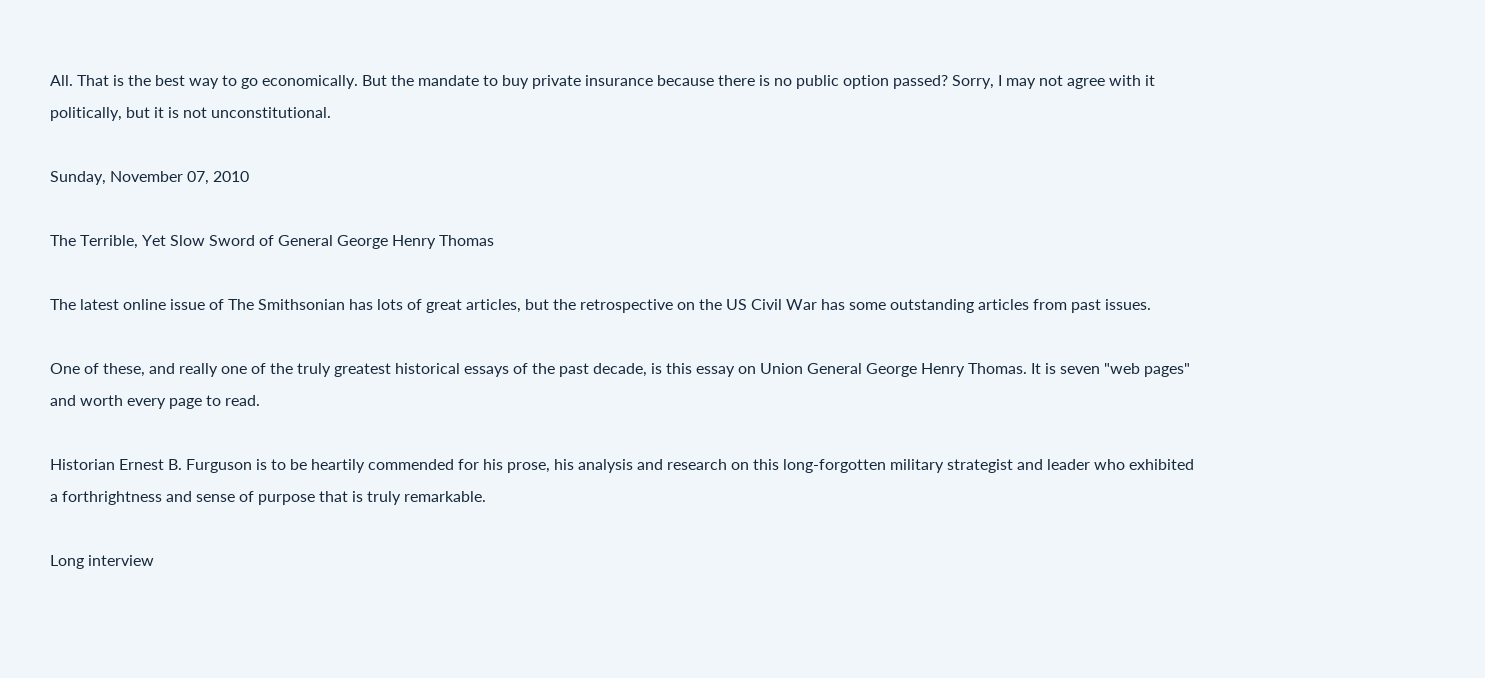All. That is the best way to go economically. But the mandate to buy private insurance because there is no public option passed? Sorry, I may not agree with it politically, but it is not unconstitutional.

Sunday, November 07, 2010

The Terrible, Yet Slow Sword of General George Henry Thomas

The latest online issue of The Smithsonian has lots of great articles, but the retrospective on the US Civil War has some outstanding articles from past issues.

One of these, and really one of the truly greatest historical essays of the past decade, is this essay on Union General George Henry Thomas. It is seven "web pages" and worth every page to read.

Historian Ernest B. Furguson is to be heartily commended for his prose, his analysis and research on this long-forgotten military strategist and leader who exhibited a forthrightness and sense of purpose that is truly remarkable.

Long interview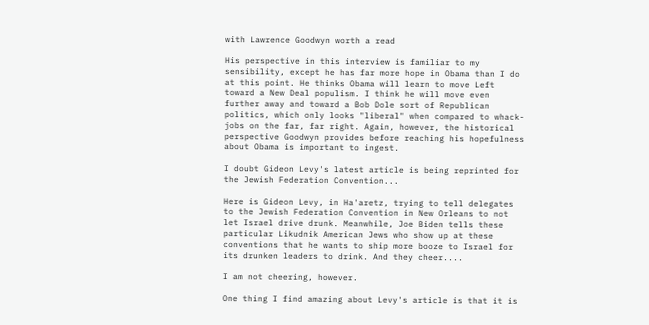with Lawrence Goodwyn worth a read

His perspective in this interview is familiar to my sensibility, except he has far more hope in Obama than I do at this point. He thinks Obama will learn to move Left toward a New Deal populism. I think he will move even further away and toward a Bob Dole sort of Republican politics, which only looks "liberal" when compared to whack-jobs on the far, far right. Again, however, the historical perspective Goodwyn provides before reaching his hopefulness about Obama is important to ingest.

I doubt Gideon Levy's latest article is being reprinted for the Jewish Federation Convention...

Here is Gideon Levy, in Ha'aretz, trying to tell delegates to the Jewish Federation Convention in New Orleans to not let Israel drive drunk. Meanwhile, Joe Biden tells these particular Likudnik American Jews who show up at these conventions that he wants to ship more booze to Israel for its drunken leaders to drink. And they cheer....

I am not cheering, however.

One thing I find amazing about Levy's article is that it is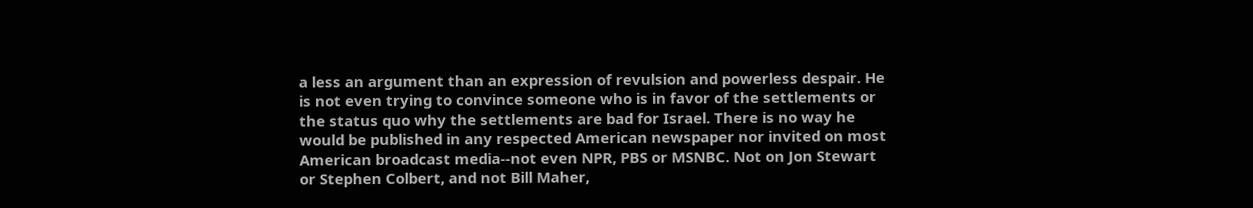a less an argument than an expression of revulsion and powerless despair. He is not even trying to convince someone who is in favor of the settlements or the status quo why the settlements are bad for Israel. There is no way he would be published in any respected American newspaper nor invited on most American broadcast media--not even NPR, PBS or MSNBC. Not on Jon Stewart or Stephen Colbert, and not Bill Maher,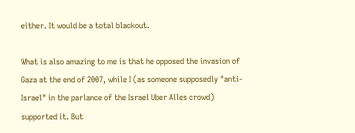either. It would be a total blackout.

What is also amazing to me is that he opposed the invasion of Gaza at the end of 2007, while I (as someone supposedly "anti-Israel" in the parlance of the Israel Uber Alles crowd) supported it. But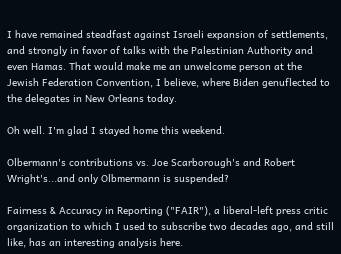I have remained steadfast against Israeli expansion of settlements, and strongly in favor of talks with the Palestinian Authority and even Hamas. That would make me an unwelcome person at the Jewish Federation Convention, I believe, where Biden genuflected to the delegates in New Orleans today.

Oh well. I'm glad I stayed home this weekend.

Olbermann's contributions vs. Joe Scarborough's and Robert Wright's...and only Olbmermann is suspended?

Fairness & Accuracy in Reporting ("FAIR"), a liberal-left press critic organization to which I used to subscribe two decades ago, and still like, has an interesting analysis here.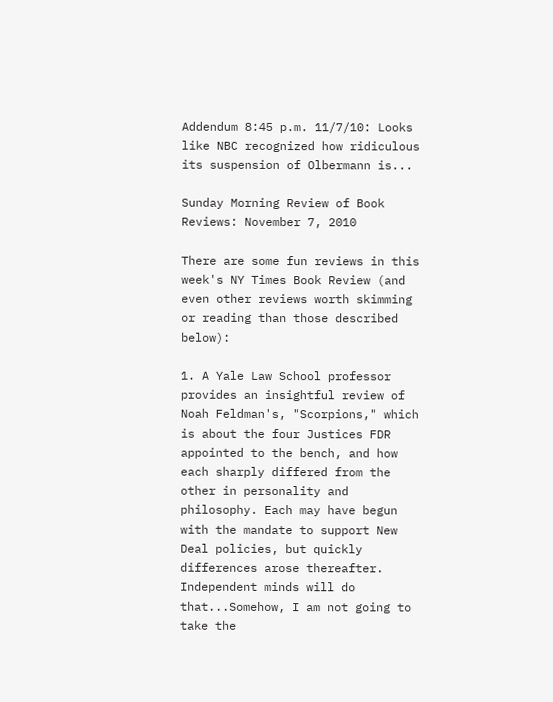Addendum 8:45 p.m. 11/7/10: Looks like NBC recognized how ridiculous its suspension of Olbermann is...

Sunday Morning Review of Book Reviews: November 7, 2010

There are some fun reviews in this week's NY Times Book Review (and even other reviews worth skimming or reading than those described below):

1. A Yale Law School professor provides an insightful review of Noah Feldman's, "Scorpions," which is about the four Justices FDR appointed to the bench, and how each sharply differed from the other in personality and philosophy. Each may have begun with the mandate to support New Deal policies, but quickly differences arose thereafter. Independent minds will do that...Somehow, I am not going to take the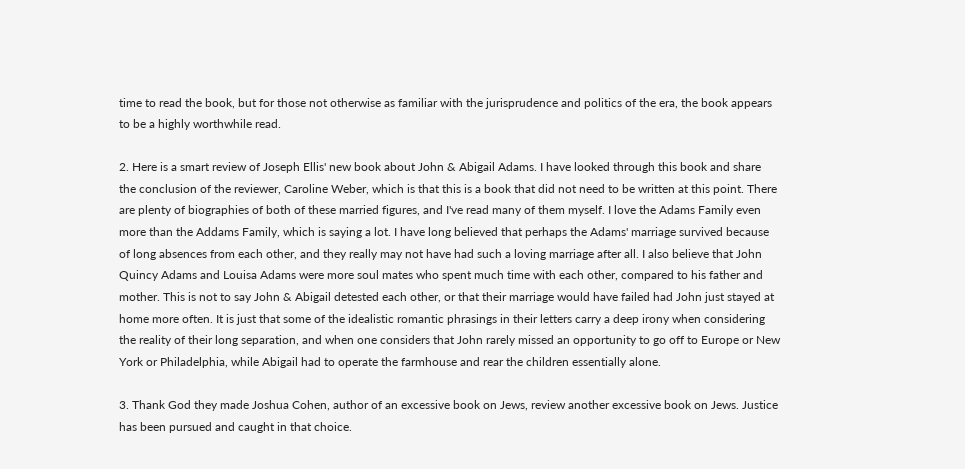time to read the book, but for those not otherwise as familiar with the jurisprudence and politics of the era, the book appears to be a highly worthwhile read.

2. Here is a smart review of Joseph Ellis' new book about John & Abigail Adams. I have looked through this book and share the conclusion of the reviewer, Caroline Weber, which is that this is a book that did not need to be written at this point. There are plenty of biographies of both of these married figures, and I've read many of them myself. I love the Adams Family even more than the Addams Family, which is saying a lot. I have long believed that perhaps the Adams' marriage survived because of long absences from each other, and they really may not have had such a loving marriage after all. I also believe that John Quincy Adams and Louisa Adams were more soul mates who spent much time with each other, compared to his father and mother. This is not to say John & Abigail detested each other, or that their marriage would have failed had John just stayed at home more often. It is just that some of the idealistic romantic phrasings in their letters carry a deep irony when considering the reality of their long separation, and when one considers that John rarely missed an opportunity to go off to Europe or New York or Philadelphia, while Abigail had to operate the farmhouse and rear the children essentially alone.

3. Thank God they made Joshua Cohen, author of an excessive book on Jews, review another excessive book on Jews. Justice has been pursued and caught in that choice.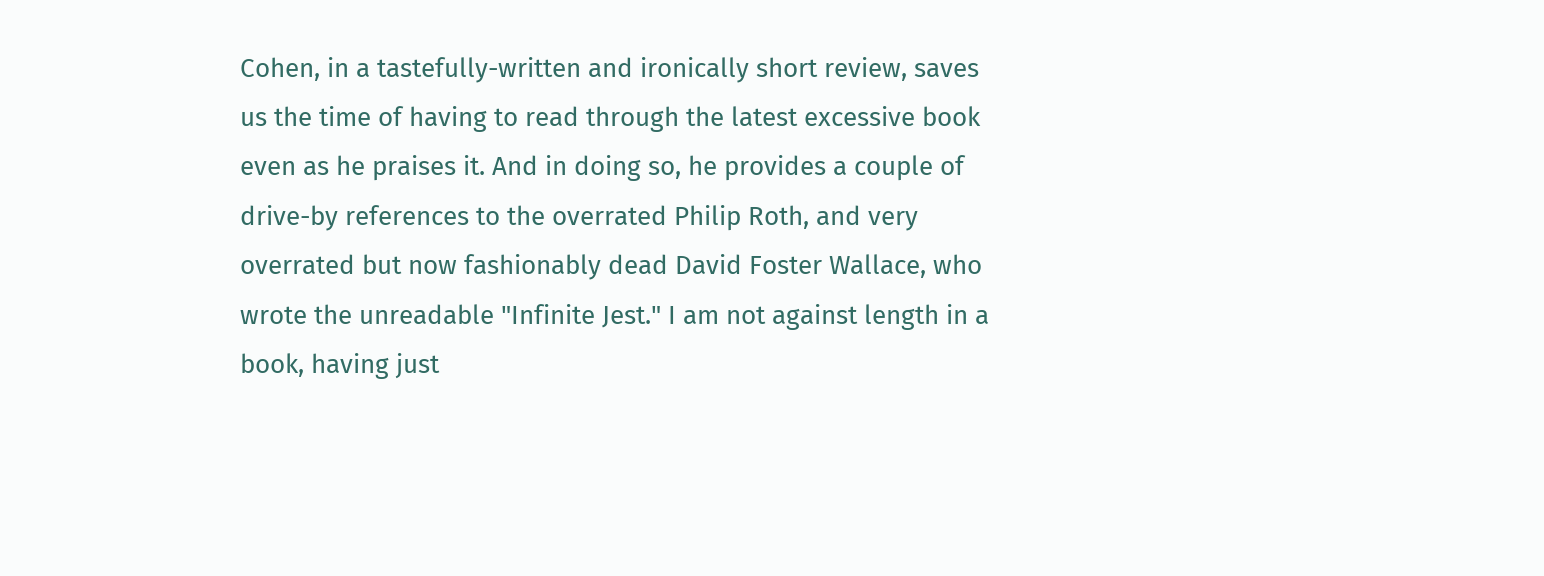Cohen, in a tastefully-written and ironically short review, saves us the time of having to read through the latest excessive book even as he praises it. And in doing so, he provides a couple of drive-by references to the overrated Philip Roth, and very overrated but now fashionably dead David Foster Wallace, who wrote the unreadable "Infinite Jest." I am not against length in a book, having just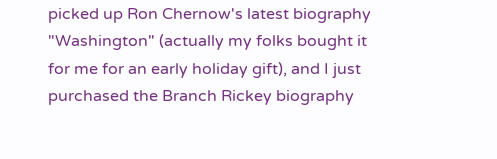picked up Ron Chernow's latest biography "Washington" (actually my folks bought it for me for an early holiday gift), and I just purchased the Branch Rickey biography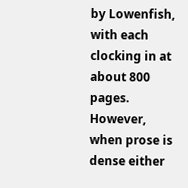by Lowenfish, with each clocking in at about 800 pages. However, when prose is dense either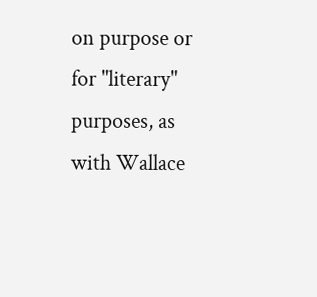on purpose or for "literary" purposes, as with Wallace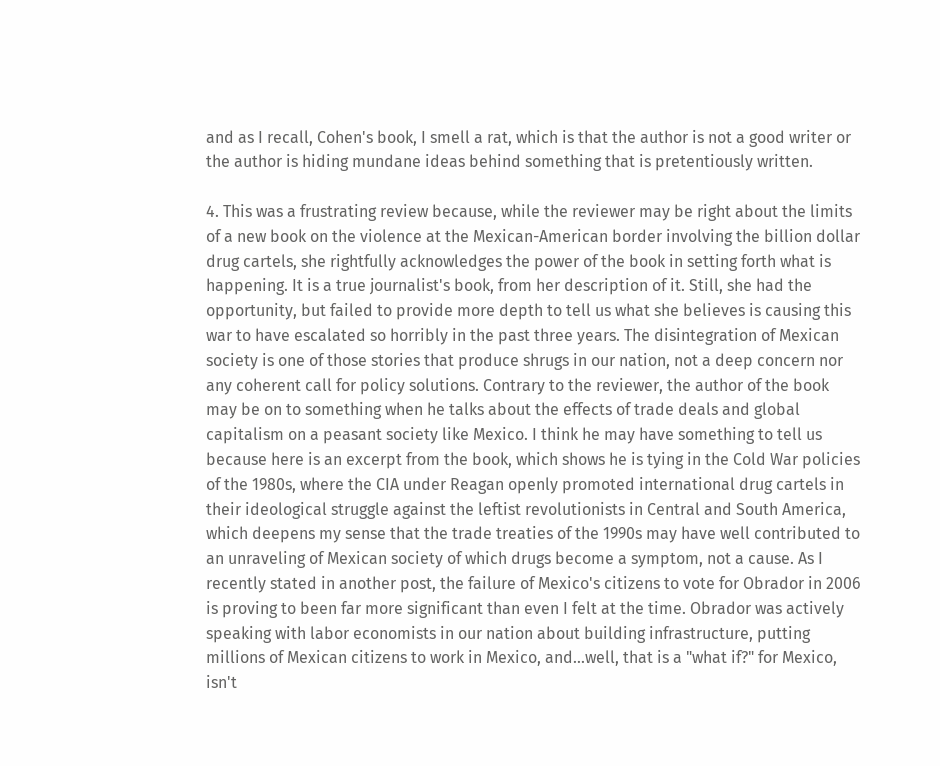and as I recall, Cohen's book, I smell a rat, which is that the author is not a good writer or the author is hiding mundane ideas behind something that is pretentiously written.

4. This was a frustrating review because, while the reviewer may be right about the limits of a new book on the violence at the Mexican-American border involving the billion dollar drug cartels, she rightfully acknowledges the power of the book in setting forth what is happening. It is a true journalist's book, from her description of it. Still, she had the opportunity, but failed to provide more depth to tell us what she believes is causing this war to have escalated so horribly in the past three years. The disintegration of Mexican society is one of those stories that produce shrugs in our nation, not a deep concern nor any coherent call for policy solutions. Contrary to the reviewer, the author of the book may be on to something when he talks about the effects of trade deals and global capitalism on a peasant society like Mexico. I think he may have something to tell us because here is an excerpt from the book, which shows he is tying in the Cold War policies of the 1980s, where the CIA under Reagan openly promoted international drug cartels in their ideological struggle against the leftist revolutionists in Central and South America, which deepens my sense that the trade treaties of the 1990s may have well contributed to an unraveling of Mexican society of which drugs become a symptom, not a cause. As I recently stated in another post, the failure of Mexico's citizens to vote for Obrador in 2006 is proving to been far more significant than even I felt at the time. Obrador was actively speaking with labor economists in our nation about building infrastructure, putting millions of Mexican citizens to work in Mexico, and...well, that is a "what if?" for Mexico, isn't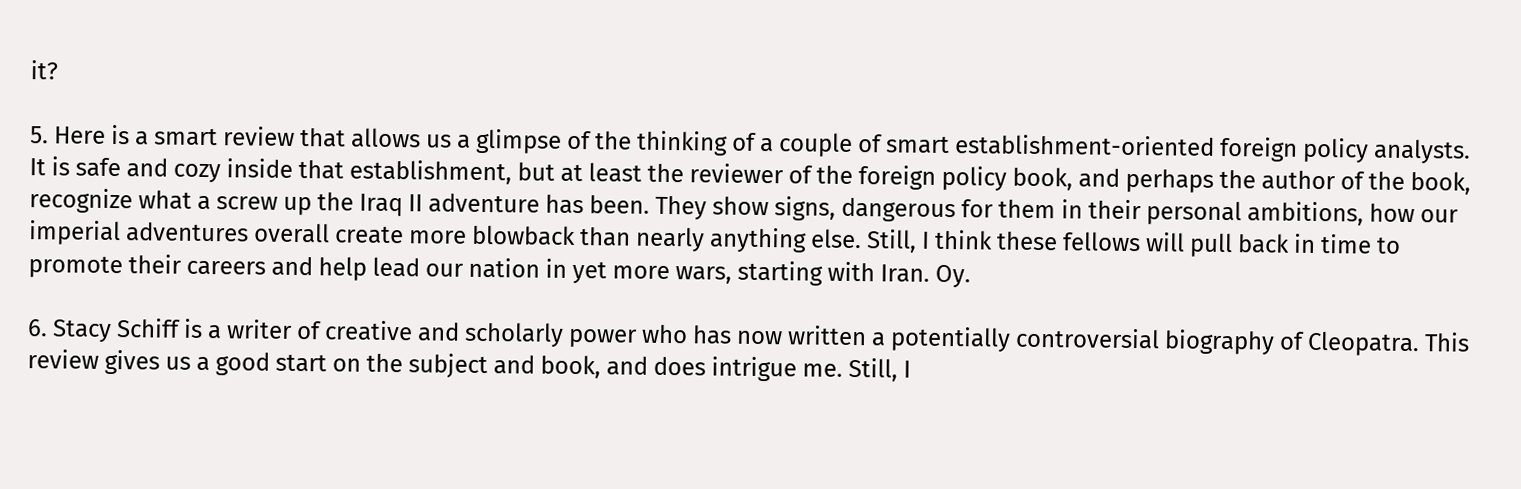it?

5. Here is a smart review that allows us a glimpse of the thinking of a couple of smart establishment-oriented foreign policy analysts. It is safe and cozy inside that establishment, but at least the reviewer of the foreign policy book, and perhaps the author of the book, recognize what a screw up the Iraq II adventure has been. They show signs, dangerous for them in their personal ambitions, how our imperial adventures overall create more blowback than nearly anything else. Still, I think these fellows will pull back in time to promote their careers and help lead our nation in yet more wars, starting with Iran. Oy.

6. Stacy Schiff is a writer of creative and scholarly power who has now written a potentially controversial biography of Cleopatra. This review gives us a good start on the subject and book, and does intrigue me. Still, I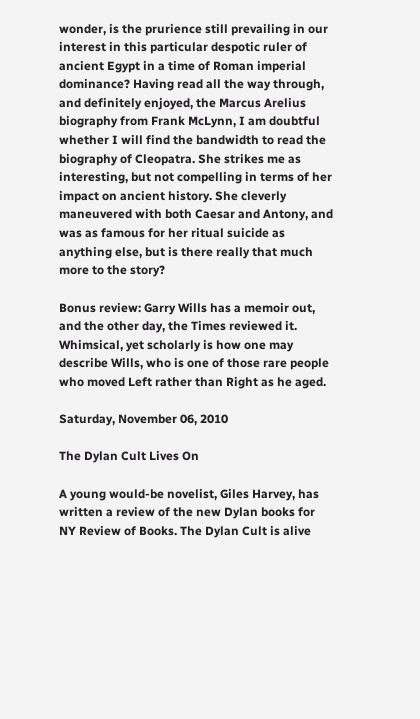wonder, is the prurience still prevailing in our interest in this particular despotic ruler of ancient Egypt in a time of Roman imperial dominance? Having read all the way through, and definitely enjoyed, the Marcus Arelius biography from Frank McLynn, I am doubtful whether I will find the bandwidth to read the biography of Cleopatra. She strikes me as interesting, but not compelling in terms of her impact on ancient history. She cleverly maneuvered with both Caesar and Antony, and was as famous for her ritual suicide as anything else, but is there really that much more to the story?

Bonus review: Garry Wills has a memoir out, and the other day, the Times reviewed it. Whimsical, yet scholarly is how one may describe Wills, who is one of those rare people who moved Left rather than Right as he aged.

Saturday, November 06, 2010

The Dylan Cult Lives On

A young would-be novelist, Giles Harvey, has written a review of the new Dylan books for NY Review of Books. The Dylan Cult is alive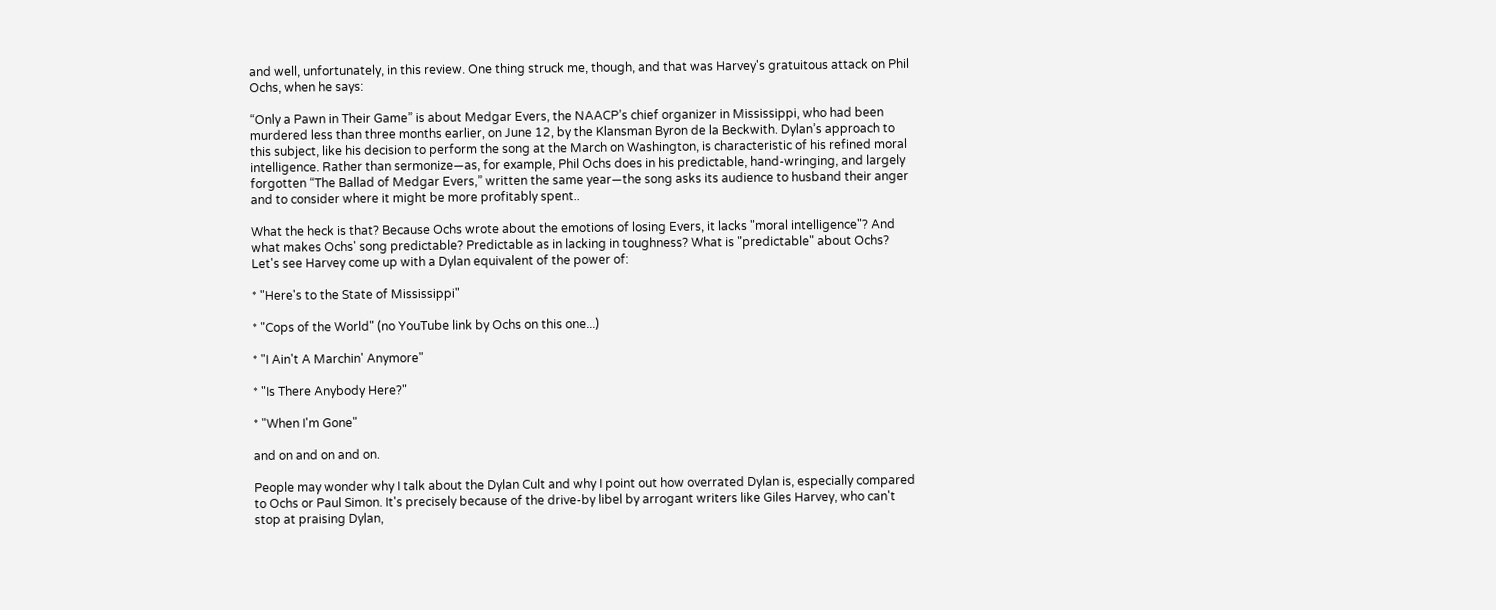and well, unfortunately, in this review. One thing struck me, though, and that was Harvey's gratuitous attack on Phil Ochs, when he says:

“Only a Pawn in Their Game” is about Medgar Evers, the NAACP’s chief organizer in Mississippi, who had been murdered less than three months earlier, on June 12, by the Klansman Byron de la Beckwith. Dylan’s approach to this subject, like his decision to perform the song at the March on Washington, is characteristic of his refined moral intelligence. Rather than sermonize—as, for example, Phil Ochs does in his predictable, hand-wringing, and largely forgotten “The Ballad of Medgar Evers,” written the same year—the song asks its audience to husband their anger and to consider where it might be more profitably spent..

What the heck is that? Because Ochs wrote about the emotions of losing Evers, it lacks "moral intelligence"? And what makes Ochs' song predictable? Predictable as in lacking in toughness? What is "predictable" about Ochs? Let's see Harvey come up with a Dylan equivalent of the power of:

* "Here's to the State of Mississippi"

* "Cops of the World" (no YouTube link by Ochs on this one...)

* "I Ain't A Marchin' Anymore"

* "Is There Anybody Here?"

* "When I'm Gone"

and on and on and on.

People may wonder why I talk about the Dylan Cult and why I point out how overrated Dylan is, especially compared to Ochs or Paul Simon. It's precisely because of the drive-by libel by arrogant writers like Giles Harvey, who can't stop at praising Dylan,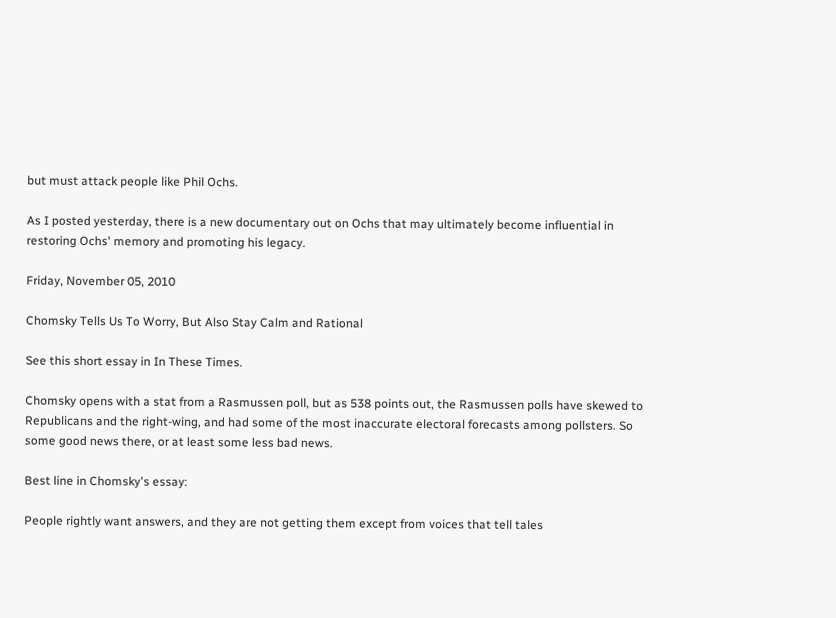but must attack people like Phil Ochs.

As I posted yesterday, there is a new documentary out on Ochs that may ultimately become influential in restoring Ochs' memory and promoting his legacy.

Friday, November 05, 2010

Chomsky Tells Us To Worry, But Also Stay Calm and Rational

See this short essay in In These Times.

Chomsky opens with a stat from a Rasmussen poll, but as 538 points out, the Rasmussen polls have skewed to Republicans and the right-wing, and had some of the most inaccurate electoral forecasts among pollsters. So some good news there, or at least some less bad news.

Best line in Chomsky's essay:

People rightly want answers, and they are not getting them except from voices that tell tales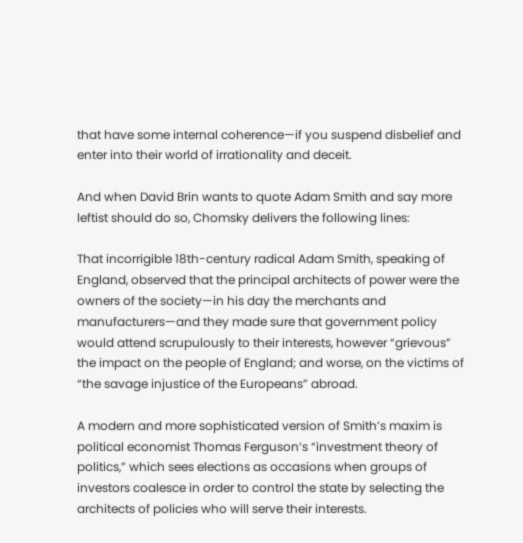that have some internal coherence—if you suspend disbelief and enter into their world of irrationality and deceit.

And when David Brin wants to quote Adam Smith and say more leftist should do so, Chomsky delivers the following lines:

That incorrigible 18th-century radical Adam Smith, speaking of England, observed that the principal architects of power were the owners of the society—in his day the merchants and manufacturers—and they made sure that government policy would attend scrupulously to their interests, however “grievous” the impact on the people of England; and worse, on the victims of “the savage injustice of the Europeans” abroad.

A modern and more sophisticated version of Smith’s maxim is political economist Thomas Ferguson’s “investment theory of politics,” which sees elections as occasions when groups of investors coalesce in order to control the state by selecting the architects of policies who will serve their interests.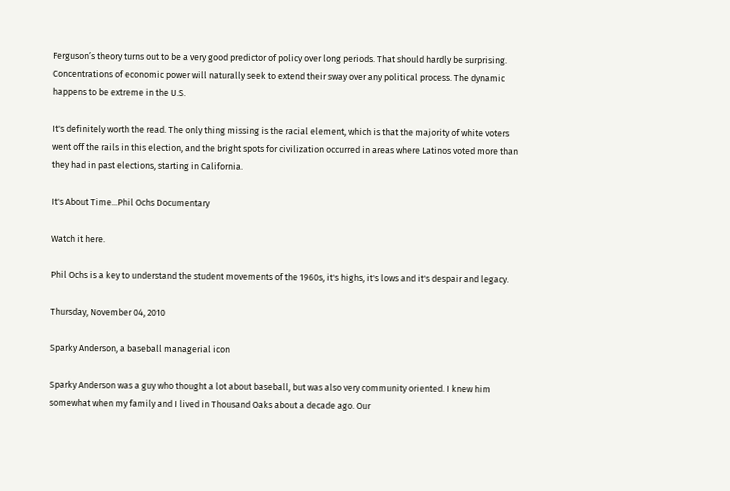Ferguson’s theory turns out to be a very good predictor of policy over long periods. That should hardly be surprising. Concentrations of economic power will naturally seek to extend their sway over any political process. The dynamic happens to be extreme in the U.S.

It's definitely worth the read. The only thing missing is the racial element, which is that the majority of white voters went off the rails in this election, and the bright spots for civilization occurred in areas where Latinos voted more than they had in past elections, starting in California.

It's About Time...Phil Ochs Documentary

Watch it here.

Phil Ochs is a key to understand the student movements of the 1960s, it's highs, it's lows and it's despair and legacy.

Thursday, November 04, 2010

Sparky Anderson, a baseball managerial icon

Sparky Anderson was a guy who thought a lot about baseball, but was also very community oriented. I knew him somewhat when my family and I lived in Thousand Oaks about a decade ago. Our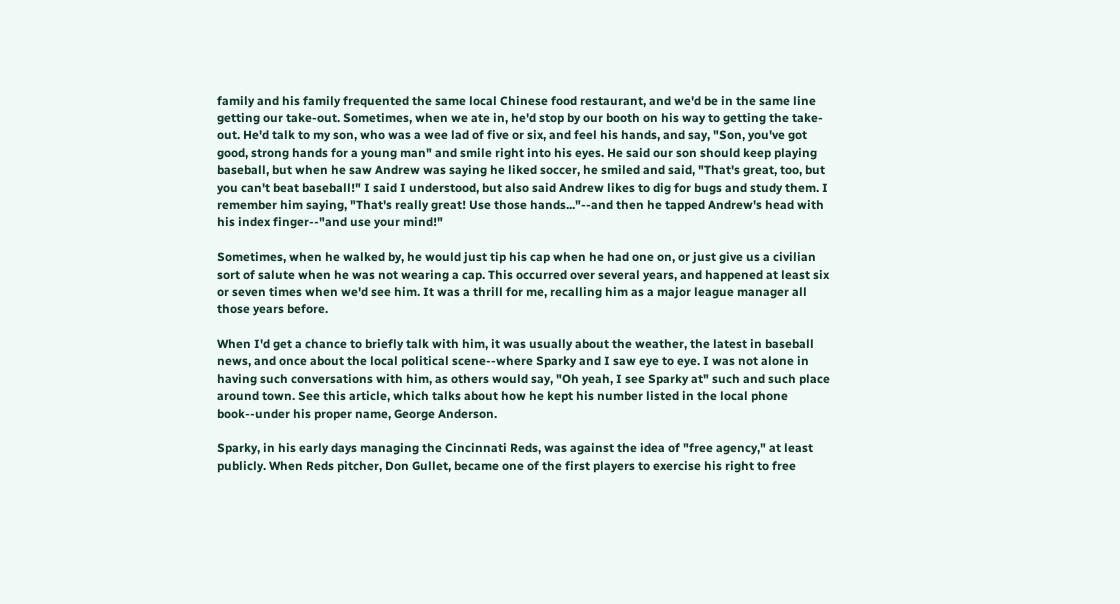family and his family frequented the same local Chinese food restaurant, and we'd be in the same line getting our take-out. Sometimes, when we ate in, he'd stop by our booth on his way to getting the take-out. He'd talk to my son, who was a wee lad of five or six, and feel his hands, and say, "Son, you've got good, strong hands for a young man" and smile right into his eyes. He said our son should keep playing baseball, but when he saw Andrew was saying he liked soccer, he smiled and said, "That's great, too, but you can't beat baseball!" I said I understood, but also said Andrew likes to dig for bugs and study them. I remember him saying, "That's really great! Use those hands..."--and then he tapped Andrew's head with his index finger--"and use your mind!"

Sometimes, when he walked by, he would just tip his cap when he had one on, or just give us a civilian sort of salute when he was not wearing a cap. This occurred over several years, and happened at least six or seven times when we'd see him. It was a thrill for me, recalling him as a major league manager all those years before.

When I'd get a chance to briefly talk with him, it was usually about the weather, the latest in baseball news, and once about the local political scene--where Sparky and I saw eye to eye. I was not alone in having such conversations with him, as others would say, "Oh yeah, I see Sparky at" such and such place around town. See this article, which talks about how he kept his number listed in the local phone book--under his proper name, George Anderson.

Sparky, in his early days managing the Cincinnati Reds, was against the idea of "free agency," at least publicly. When Reds pitcher, Don Gullet, became one of the first players to exercise his right to free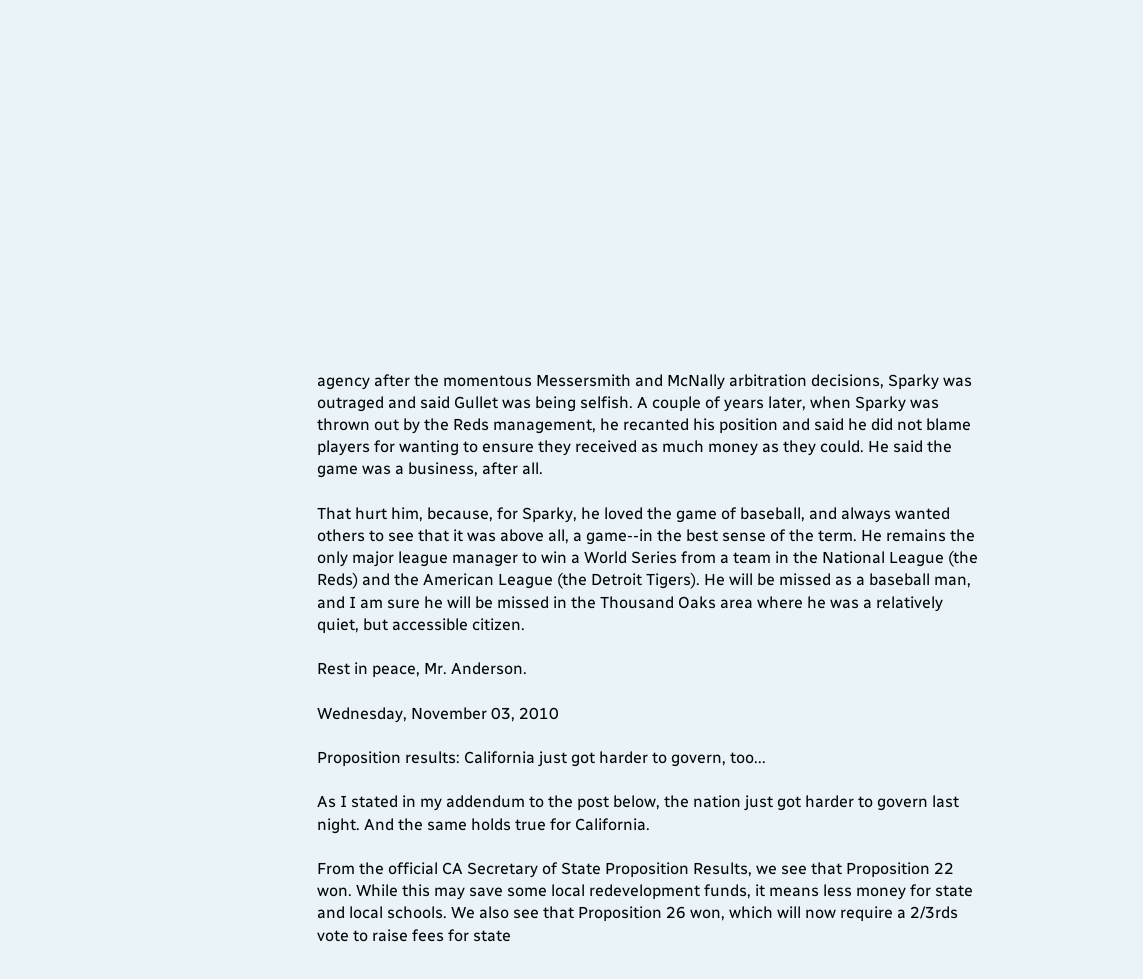agency after the momentous Messersmith and McNally arbitration decisions, Sparky was outraged and said Gullet was being selfish. A couple of years later, when Sparky was thrown out by the Reds management, he recanted his position and said he did not blame players for wanting to ensure they received as much money as they could. He said the game was a business, after all.

That hurt him, because, for Sparky, he loved the game of baseball, and always wanted others to see that it was above all, a game--in the best sense of the term. He remains the only major league manager to win a World Series from a team in the National League (the Reds) and the American League (the Detroit Tigers). He will be missed as a baseball man, and I am sure he will be missed in the Thousand Oaks area where he was a relatively quiet, but accessible citizen.

Rest in peace, Mr. Anderson.

Wednesday, November 03, 2010

Proposition results: California just got harder to govern, too...

As I stated in my addendum to the post below, the nation just got harder to govern last night. And the same holds true for California.

From the official CA Secretary of State Proposition Results, we see that Proposition 22 won. While this may save some local redevelopment funds, it means less money for state and local schools. We also see that Proposition 26 won, which will now require a 2/3rds vote to raise fees for state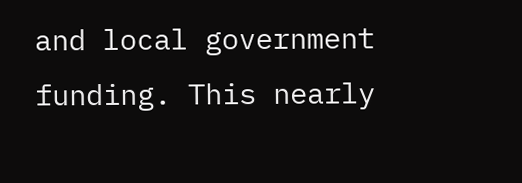and local government funding. This nearly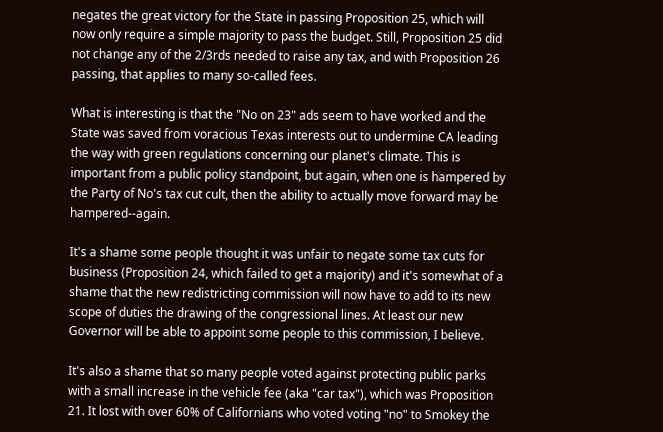negates the great victory for the State in passing Proposition 25, which will now only require a simple majority to pass the budget. Still, Proposition 25 did not change any of the 2/3rds needed to raise any tax, and with Proposition 26 passing, that applies to many so-called fees.

What is interesting is that the "No on 23" ads seem to have worked and the State was saved from voracious Texas interests out to undermine CA leading the way with green regulations concerning our planet's climate. This is important from a public policy standpoint, but again, when one is hampered by the Party of No's tax cut cult, then the ability to actually move forward may be hampered--again.

It's a shame some people thought it was unfair to negate some tax cuts for business (Proposition 24, which failed to get a majority) and it's somewhat of a shame that the new redistricting commission will now have to add to its new scope of duties the drawing of the congressional lines. At least our new Governor will be able to appoint some people to this commission, I believe.

It's also a shame that so many people voted against protecting public parks with a small increase in the vehicle fee (aka "car tax"), which was Proposition 21. It lost with over 60% of Californians who voted voting "no" to Smokey the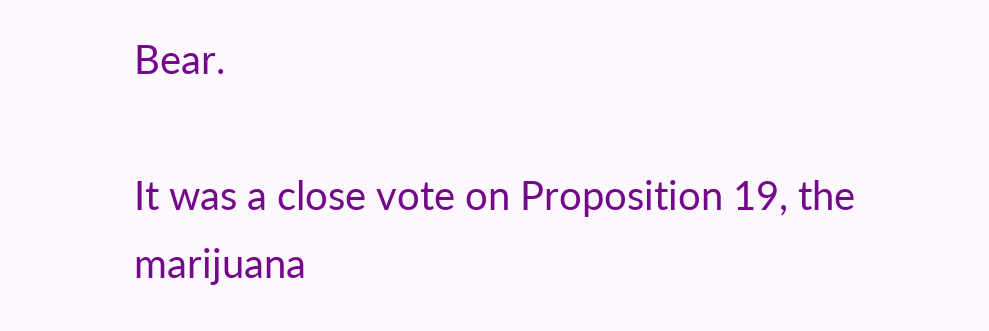Bear.

It was a close vote on Proposition 19, the marijuana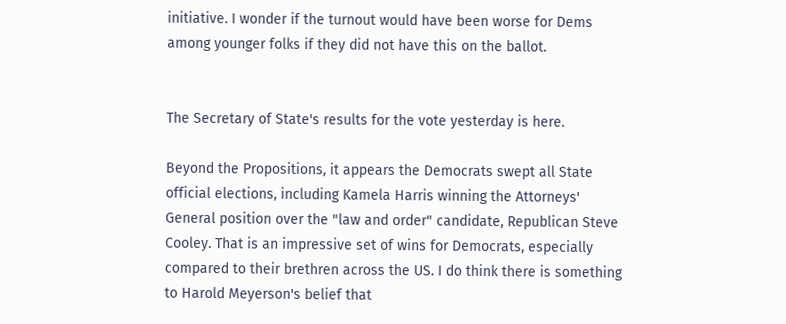initiative. I wonder if the turnout would have been worse for Dems among younger folks if they did not have this on the ballot.


The Secretary of State's results for the vote yesterday is here.

Beyond the Propositions, it appears the Democrats swept all State official elections, including Kamela Harris winning the Attorneys' General position over the "law and order" candidate, Republican Steve Cooley. That is an impressive set of wins for Democrats, especially compared to their brethren across the US. I do think there is something to Harold Meyerson's belief that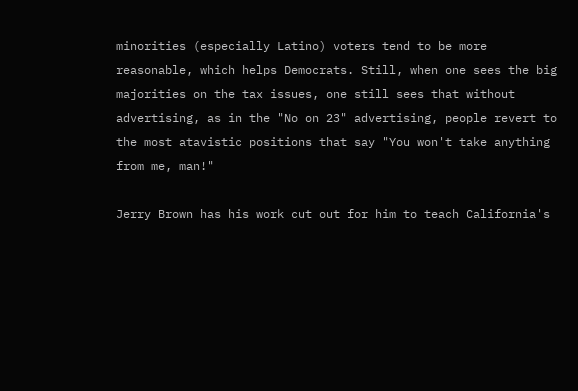minorities (especially Latino) voters tend to be more reasonable, which helps Democrats. Still, when one sees the big majorities on the tax issues, one still sees that without advertising, as in the "No on 23" advertising, people revert to the most atavistic positions that say "You won't take anything from me, man!"

Jerry Brown has his work cut out for him to teach California's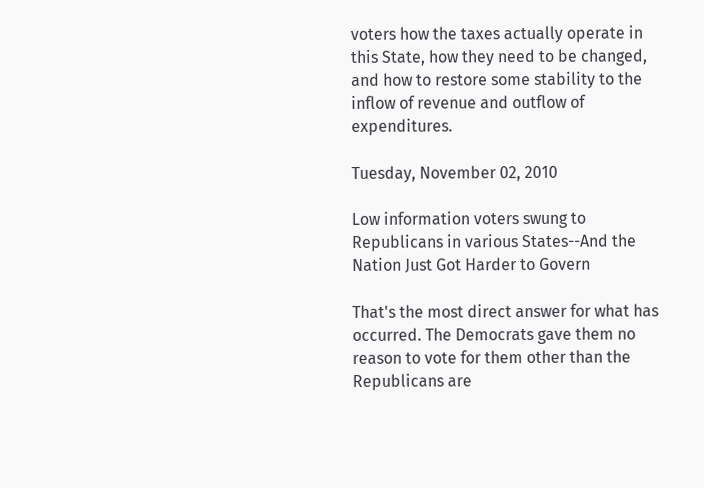voters how the taxes actually operate in this State, how they need to be changed, and how to restore some stability to the inflow of revenue and outflow of expenditures.

Tuesday, November 02, 2010

Low information voters swung to Republicans in various States--And the Nation Just Got Harder to Govern

That's the most direct answer for what has occurred. The Democrats gave them no reason to vote for them other than the Republicans are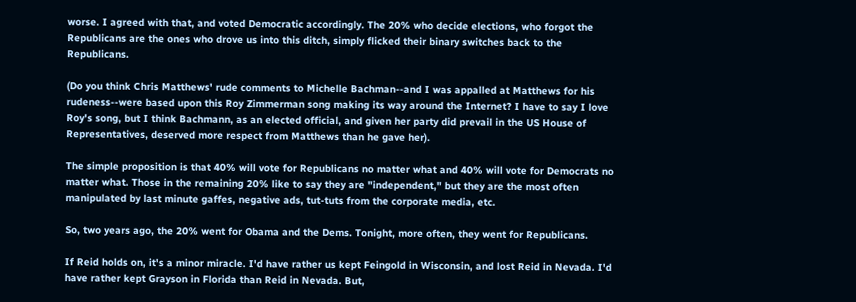worse. I agreed with that, and voted Democratic accordingly. The 20% who decide elections, who forgot the Republicans are the ones who drove us into this ditch, simply flicked their binary switches back to the Republicans.

(Do you think Chris Matthews' rude comments to Michelle Bachman--and I was appalled at Matthews for his rudeness--were based upon this Roy Zimmerman song making its way around the Internet? I have to say I love Roy's song, but I think Bachmann, as an elected official, and given her party did prevail in the US House of Representatives, deserved more respect from Matthews than he gave her).

The simple proposition is that 40% will vote for Republicans no matter what and 40% will vote for Democrats no matter what. Those in the remaining 20% like to say they are "independent," but they are the most often manipulated by last minute gaffes, negative ads, tut-tuts from the corporate media, etc.

So, two years ago, the 20% went for Obama and the Dems. Tonight, more often, they went for Republicans.

If Reid holds on, it's a minor miracle. I'd have rather us kept Feingold in Wisconsin, and lost Reid in Nevada. I'd have rather kept Grayson in Florida than Reid in Nevada. But,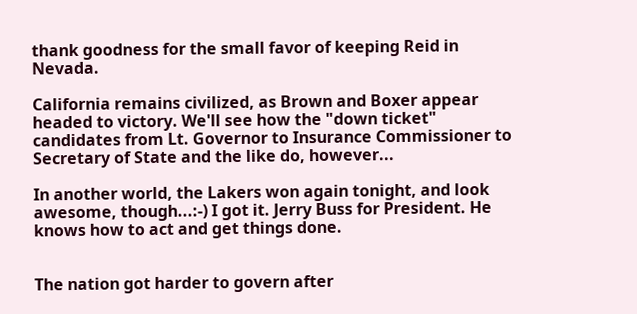thank goodness for the small favor of keeping Reid in Nevada.

California remains civilized, as Brown and Boxer appear headed to victory. We'll see how the "down ticket" candidates from Lt. Governor to Insurance Commissioner to Secretary of State and the like do, however...

In another world, the Lakers won again tonight, and look awesome, though...:-) I got it. Jerry Buss for President. He knows how to act and get things done.


The nation got harder to govern after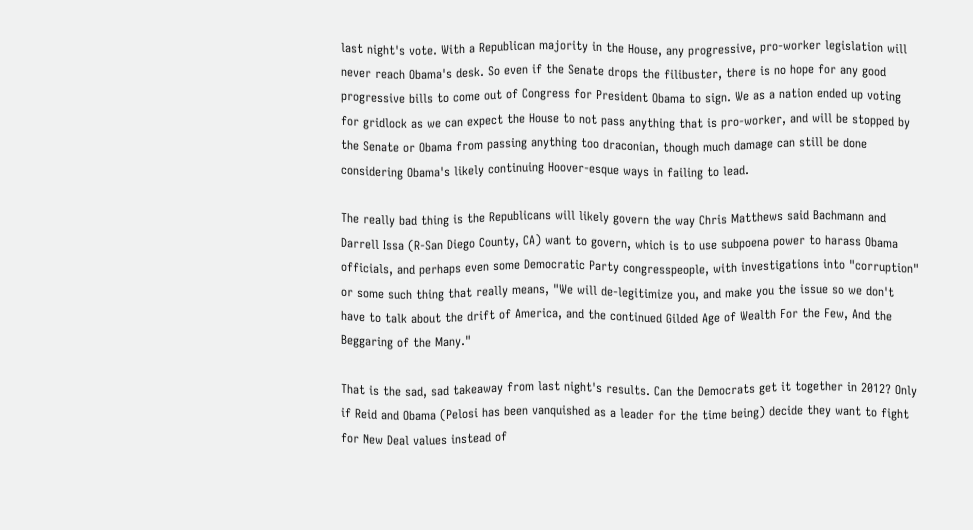last night's vote. With a Republican majority in the House, any progressive, pro-worker legislation will never reach Obama's desk. So even if the Senate drops the filibuster, there is no hope for any good progressive bills to come out of Congress for President Obama to sign. We as a nation ended up voting for gridlock as we can expect the House to not pass anything that is pro-worker, and will be stopped by the Senate or Obama from passing anything too draconian, though much damage can still be done considering Obama's likely continuing Hoover-esque ways in failing to lead.

The really bad thing is the Republicans will likely govern the way Chris Matthews said Bachmann and Darrell Issa (R-San Diego County, CA) want to govern, which is to use subpoena power to harass Obama officials, and perhaps even some Democratic Party congresspeople, with investigations into "corruption" or some such thing that really means, "We will de-legitimize you, and make you the issue so we don't have to talk about the drift of America, and the continued Gilded Age of Wealth For the Few, And the Beggaring of the Many."

That is the sad, sad takeaway from last night's results. Can the Democrats get it together in 2012? Only if Reid and Obama (Pelosi has been vanquished as a leader for the time being) decide they want to fight for New Deal values instead of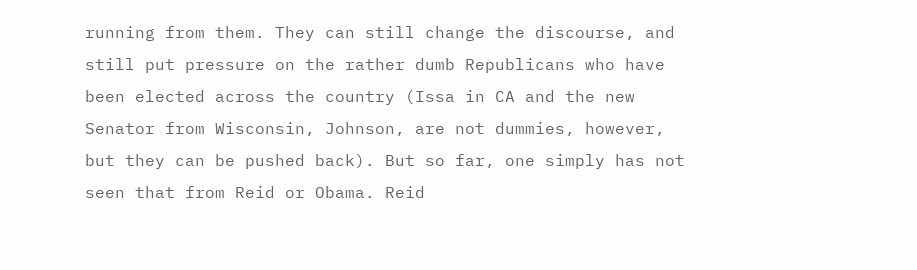running from them. They can still change the discourse, and still put pressure on the rather dumb Republicans who have been elected across the country (Issa in CA and the new Senator from Wisconsin, Johnson, are not dummies, however, but they can be pushed back). But so far, one simply has not seen that from Reid or Obama. Reid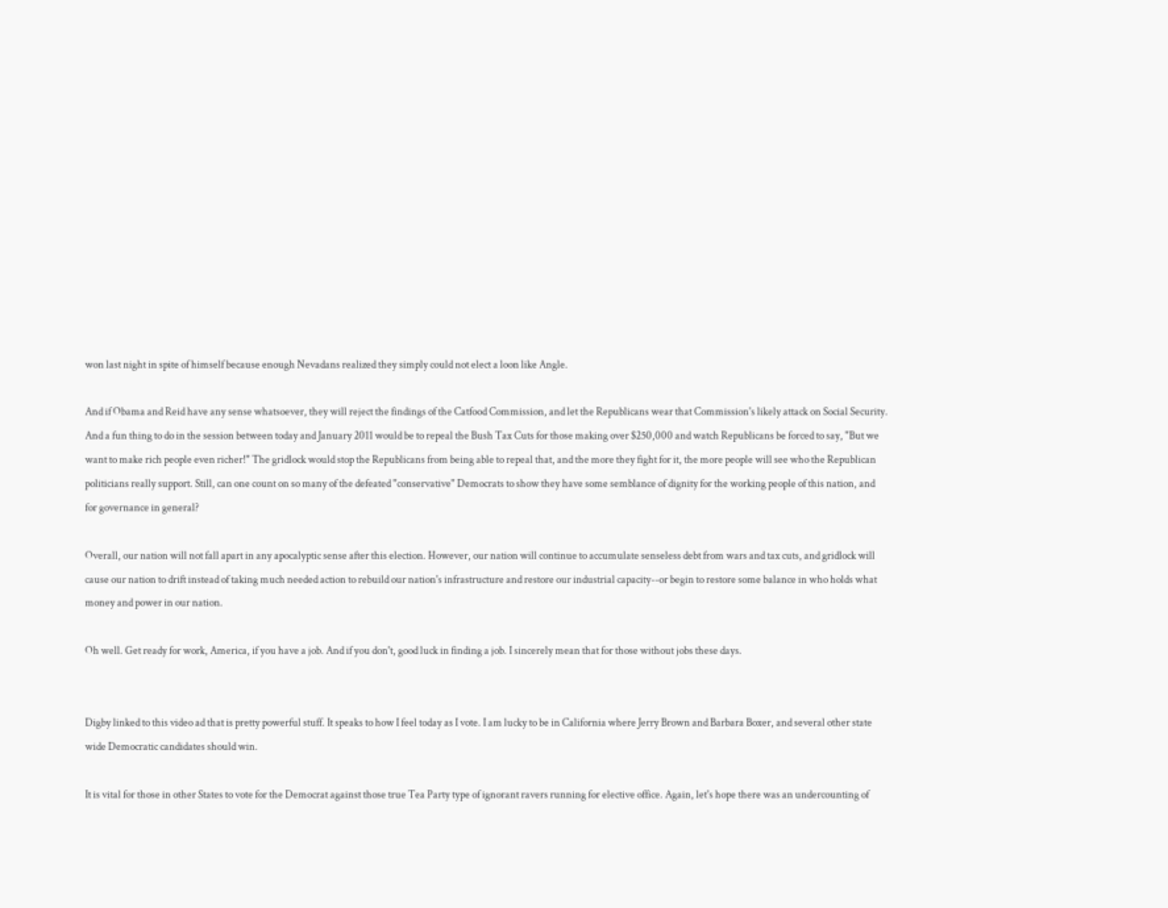won last night in spite of himself because enough Nevadans realized they simply could not elect a loon like Angle.

And if Obama and Reid have any sense whatsoever, they will reject the findings of the Catfood Commission, and let the Republicans wear that Commission's likely attack on Social Security. And a fun thing to do in the session between today and January 2011 would be to repeal the Bush Tax Cuts for those making over $250,000 and watch Republicans be forced to say, "But we want to make rich people even richer!" The gridlock would stop the Republicans from being able to repeal that, and the more they fight for it, the more people will see who the Republican politicians really support. Still, can one count on so many of the defeated "conservative" Democrats to show they have some semblance of dignity for the working people of this nation, and for governance in general?

Overall, our nation will not fall apart in any apocalyptic sense after this election. However, our nation will continue to accumulate senseless debt from wars and tax cuts, and gridlock will cause our nation to drift instead of taking much needed action to rebuild our nation's infrastructure and restore our industrial capacity--or begin to restore some balance in who holds what money and power in our nation.

Oh well. Get ready for work, America, if you have a job. And if you don't, good luck in finding a job. I sincerely mean that for those without jobs these days.


Digby linked to this video ad that is pretty powerful stuff. It speaks to how I feel today as I vote. I am lucky to be in California where Jerry Brown and Barbara Boxer, and several other state wide Democratic candidates should win.

It is vital for those in other States to vote for the Democrat against those true Tea Party type of ignorant ravers running for elective office. Again, let's hope there was an undercounting of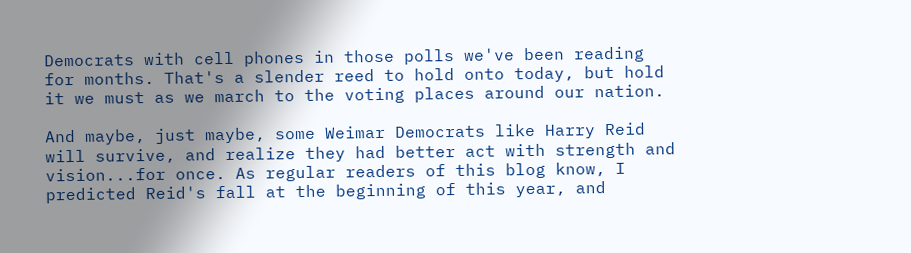Democrats with cell phones in those polls we've been reading for months. That's a slender reed to hold onto today, but hold it we must as we march to the voting places around our nation.

And maybe, just maybe, some Weimar Democrats like Harry Reid will survive, and realize they had better act with strength and vision...for once. As regular readers of this blog know, I predicted Reid's fall at the beginning of this year, and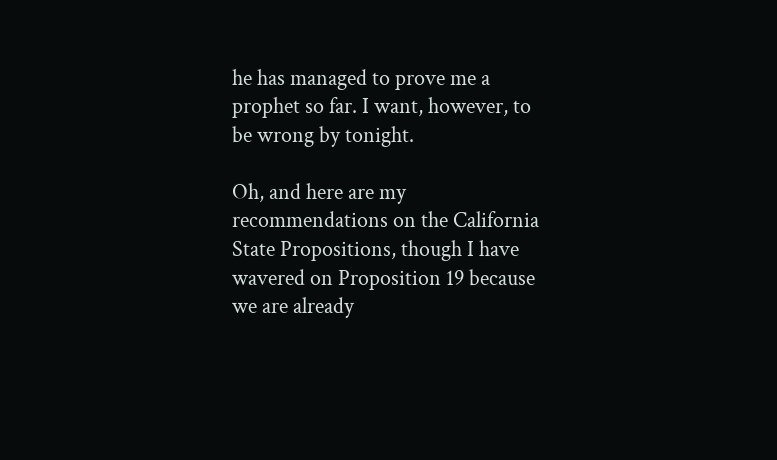he has managed to prove me a prophet so far. I want, however, to be wrong by tonight.

Oh, and here are my recommendations on the California State Propositions, though I have wavered on Proposition 19 because we are already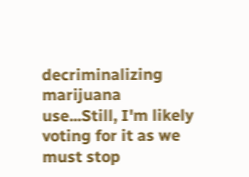decriminalizing marijuana use...Still, I'm likely voting for it as we must stop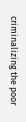criminalizing the poor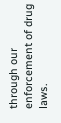through our enforcement of drug laws.